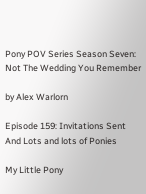Pony POV Series Season Seven: Not The Wedding You Remember

by Alex Warlorn

Episode 159: Invitations Sent And Lots and lots of Ponies

My Little Pony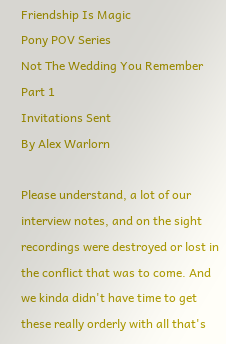Friendship Is Magic
Pony POV Series
Not The Wedding You Remember
Part 1
Invitations Sent
By Alex Warlorn

Please understand, a lot of our interview notes, and on the sight recordings were destroyed or lost in the conflict that was to come. And we kinda didn't have time to get these really orderly with all that's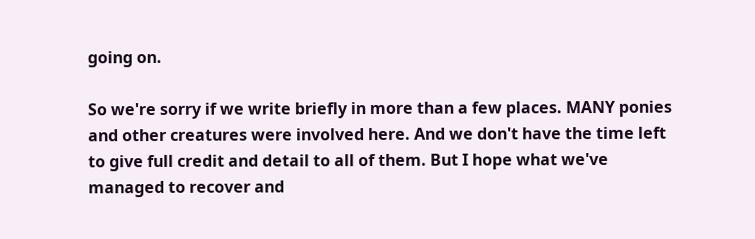going on.

So we're sorry if we write briefly in more than a few places. MANY ponies and other creatures were involved here. And we don't have the time left to give full credit and detail to all of them. But I hope what we've managed to recover and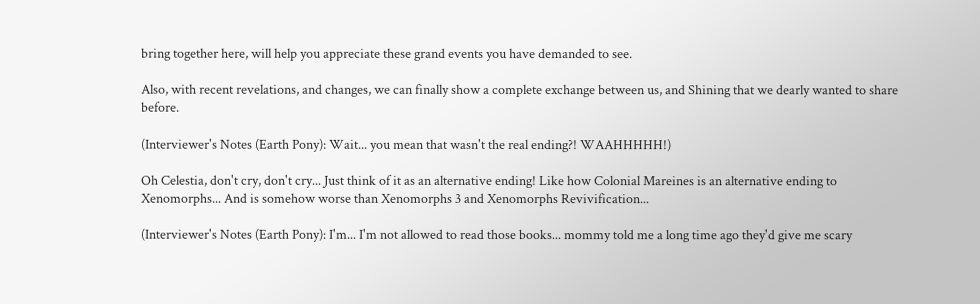bring together here, will help you appreciate these grand events you have demanded to see.

Also, with recent revelations, and changes, we can finally show a complete exchange between us, and Shining that we dearly wanted to share before.

(Interviewer's Notes (Earth Pony): Wait... you mean that wasn't the real ending?! WAAHHHHH!)

Oh Celestia, don't cry, don't cry... Just think of it as an alternative ending! Like how Colonial Mareines is an alternative ending to Xenomorphs... And is somehow worse than Xenomorphs 3 and Xenomorphs Revivification...

(Interviewer's Notes (Earth Pony): I'm... I'm not allowed to read those books... mommy told me a long time ago they'd give me scary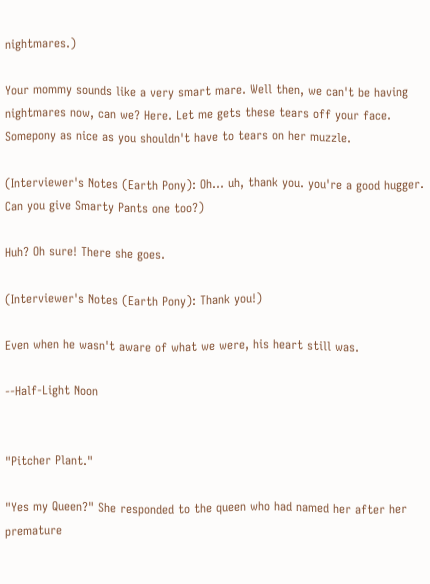nightmares.)

Your mommy sounds like a very smart mare. Well then, we can't be having nightmares now, can we? Here. Let me gets these tears off your face. Somepony as nice as you shouldn't have to tears on her muzzle.

(Interviewer's Notes (Earth Pony): Oh... uh, thank you. you're a good hugger. Can you give Smarty Pants one too?)

Huh? Oh sure! There she goes.

(Interviewer's Notes (Earth Pony): Thank you!)

Even when he wasn't aware of what we were, his heart still was.

--Half-Light Noon


"Pitcher Plant."

"Yes my Queen?" She responded to the queen who had named her after her premature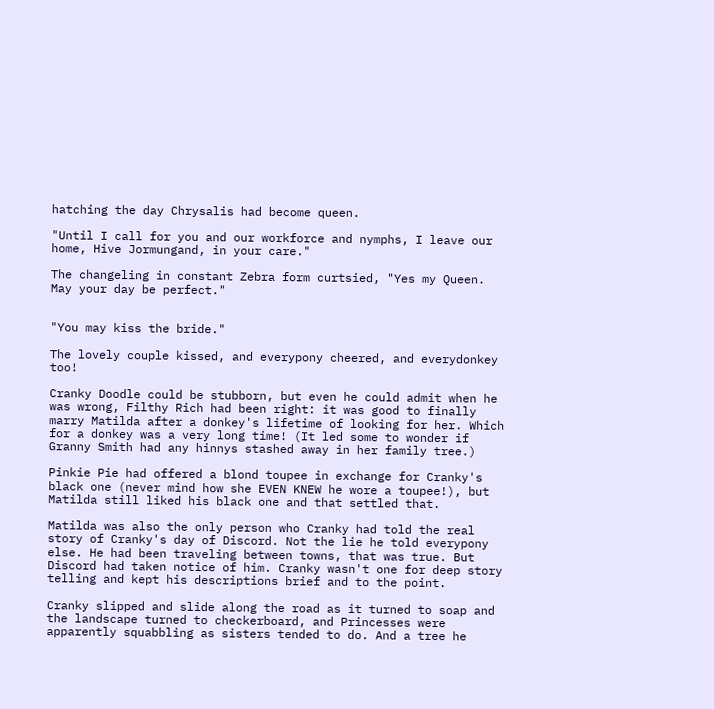hatching the day Chrysalis had become queen.

"Until I call for you and our workforce and nymphs, I leave our home, Hive Jormungand, in your care."

The changeling in constant Zebra form curtsied, "Yes my Queen. May your day be perfect."


"You may kiss the bride."

The lovely couple kissed, and everypony cheered, and everydonkey too!

Cranky Doodle could be stubborn, but even he could admit when he was wrong, Filthy Rich had been right: it was good to finally marry Matilda after a donkey's lifetime of looking for her. Which for a donkey was a very long time! (It led some to wonder if Granny Smith had any hinnys stashed away in her family tree.)

Pinkie Pie had offered a blond toupee in exchange for Cranky's black one (never mind how she EVEN KNEW he wore a toupee!), but Matilda still liked his black one and that settled that.

Matilda was also the only person who Cranky had told the real story of Cranky's day of Discord. Not the lie he told everypony else. He had been traveling between towns, that was true. But Discord had taken notice of him. Cranky wasn't one for deep story telling and kept his descriptions brief and to the point.

Cranky slipped and slide along the road as it turned to soap and the landscape turned to checkerboard, and Princesses were apparently squabbling as sisters tended to do. And a tree he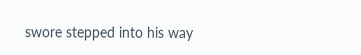swore stepped into his way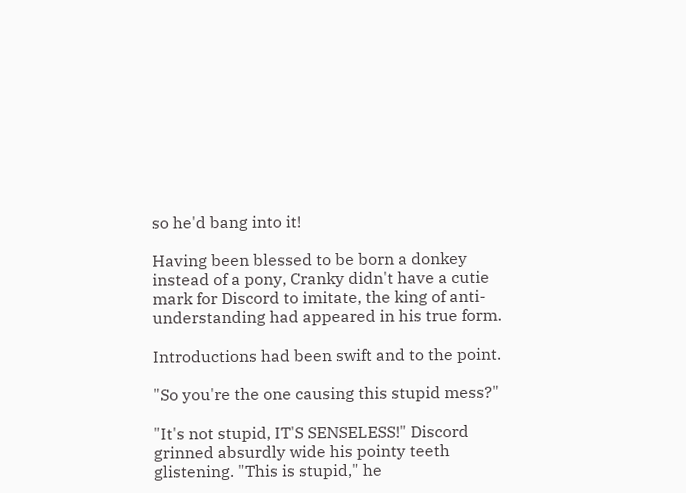so he'd bang into it!

Having been blessed to be born a donkey instead of a pony, Cranky didn't have a cutie mark for Discord to imitate, the king of anti-understanding had appeared in his true form.

Introductions had been swift and to the point.

"So you're the one causing this stupid mess?"

"It's not stupid, IT'S SENSELESS!" Discord grinned absurdly wide his pointy teeth glistening. "This is stupid," he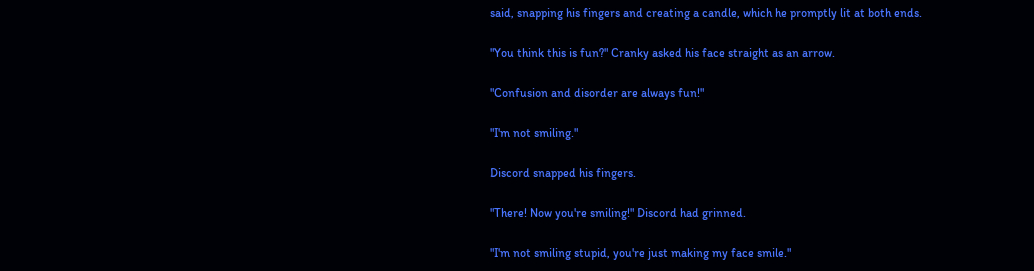said, snapping his fingers and creating a candle, which he promptly lit at both ends.

"You think this is fun?" Cranky asked his face straight as an arrow.

"Confusion and disorder are always fun!"

"I'm not smiling."

Discord snapped his fingers.

"There! Now you're smiling!" Discord had grinned.

"I'm not smiling stupid, you're just making my face smile."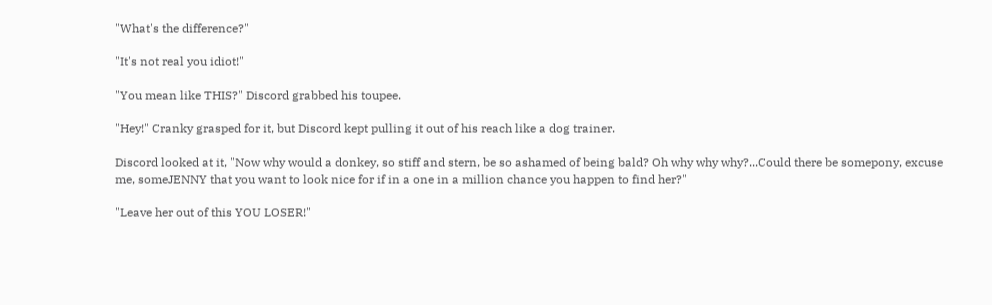"What's the difference?"

"It's not real you idiot!"

"You mean like THIS?" Discord grabbed his toupee.

"Hey!" Cranky grasped for it, but Discord kept pulling it out of his reach like a dog trainer.

Discord looked at it, "Now why would a donkey, so stiff and stern, be so ashamed of being bald? Oh why why why?...Could there be somepony, excuse me, someJENNY that you want to look nice for if in a one in a million chance you happen to find her?"

"Leave her out of this YOU LOSER!"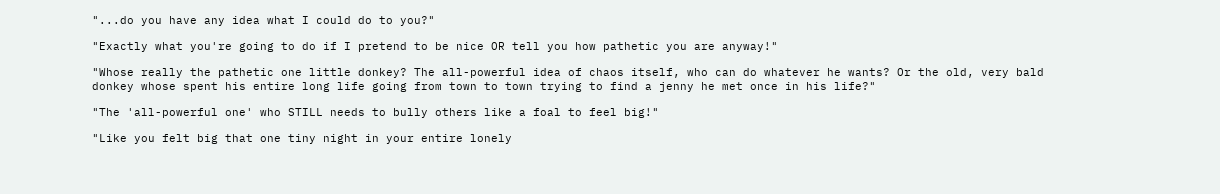"...do you have any idea what I could do to you?"

"Exactly what you're going to do if I pretend to be nice OR tell you how pathetic you are anyway!"

"Whose really the pathetic one little donkey? The all-powerful idea of chaos itself, who can do whatever he wants? Or the old, very bald donkey whose spent his entire long life going from town to town trying to find a jenny he met once in his life?"

"The 'all-powerful one' who STILL needs to bully others like a foal to feel big!"

"Like you felt big that one tiny night in your entire lonely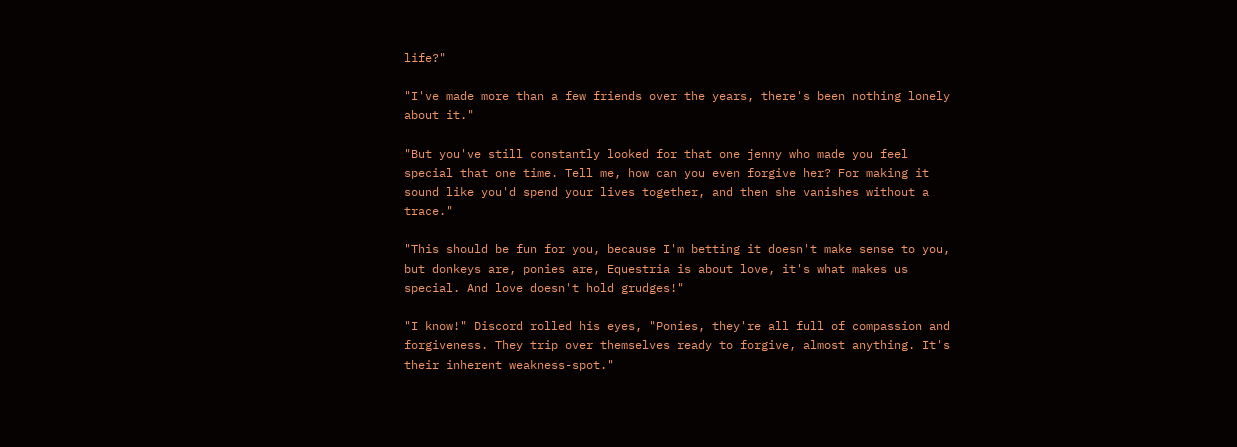life?"

"I've made more than a few friends over the years, there's been nothing lonely about it."

"But you've still constantly looked for that one jenny who made you feel special that one time. Tell me, how can you even forgive her? For making it sound like you'd spend your lives together, and then she vanishes without a trace."

"This should be fun for you, because I'm betting it doesn't make sense to you, but donkeys are, ponies are, Equestria is about love, it's what makes us special. And love doesn't hold grudges!"

"I know!" Discord rolled his eyes, "Ponies, they're all full of compassion and forgiveness. They trip over themselves ready to forgive, almost anything. It's their inherent weakness-spot."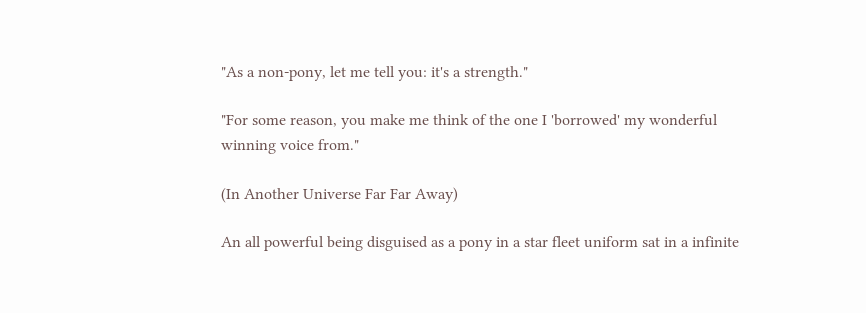"As a non-pony, let me tell you: it's a strength."

"For some reason, you make me think of the one I 'borrowed' my wonderful winning voice from."

(In Another Universe Far Far Away)

An all powerful being disguised as a pony in a star fleet uniform sat in a infinite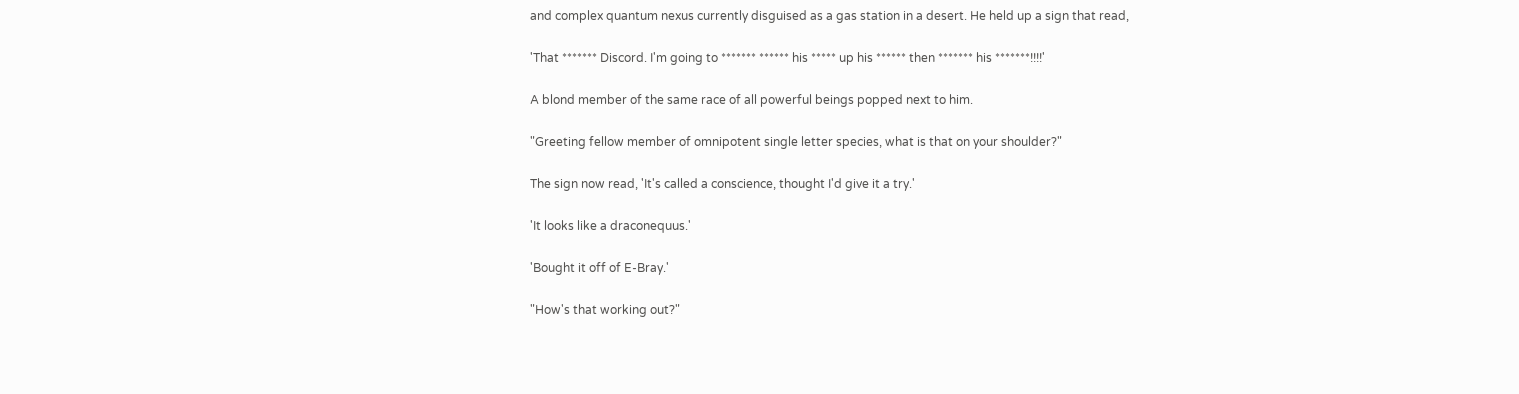and complex quantum nexus currently disguised as a gas station in a desert. He held up a sign that read,

'That ******* Discord. I'm going to ******* ****** his ***** up his ****** then ******* his *******!!!!'

A blond member of the same race of all powerful beings popped next to him.

"Greeting fellow member of omnipotent single letter species, what is that on your shoulder?"

The sign now read, 'It's called a conscience, thought I'd give it a try.'

'It looks like a draconequus.'

'Bought it off of E-Bray.'

"How's that working out?"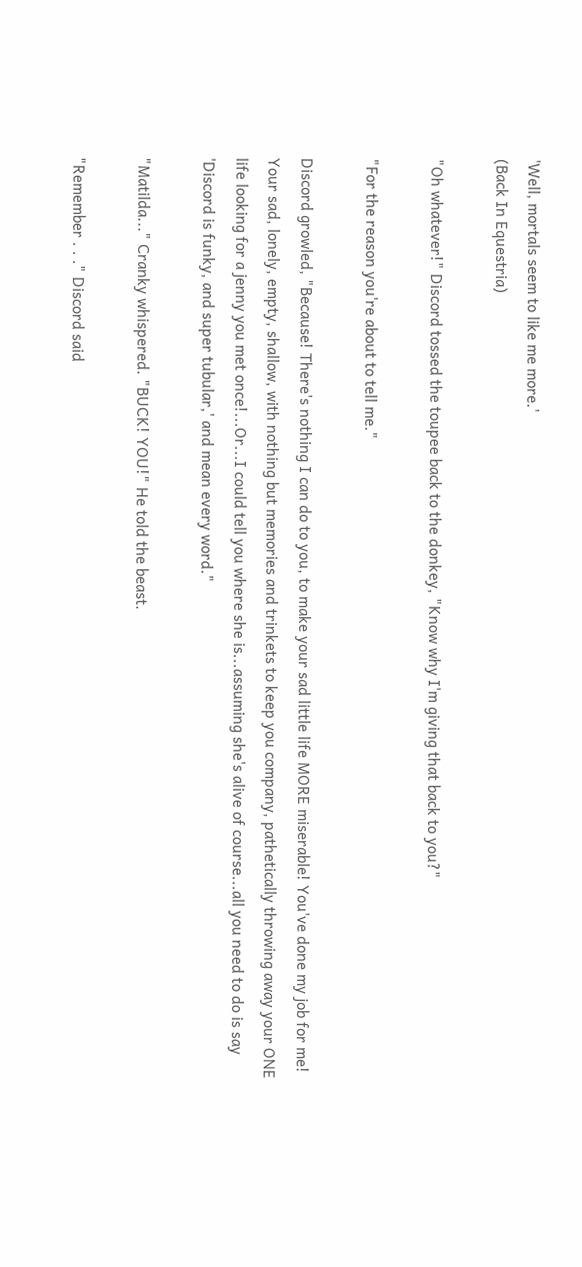'Well, mortals seem to like me more.'
(Back In Equestria)

"Oh whatever!" Discord tossed the toupee back to the donkey, "Know why I'm giving that back to you?"

"For the reason you're about to tell me."

Discord growled, "Because! There's nothing I can do to you, to make your sad little life MORE miserable! You've done my job for me! Your sad, lonely, empty, shallow, with nothing but memories and trinkets to keep you company, pathetically throwing away your ONE life looking for a jenny you met once!...Or...I could tell you where she is...assuming she's alive of course...all you need to do is say 'Discord is funky, and super tubular,' and mean every word."

"Matilda..." Cranky whispered. "BUCK! YOU!" He told the beast.

"Remember . . ." Discord said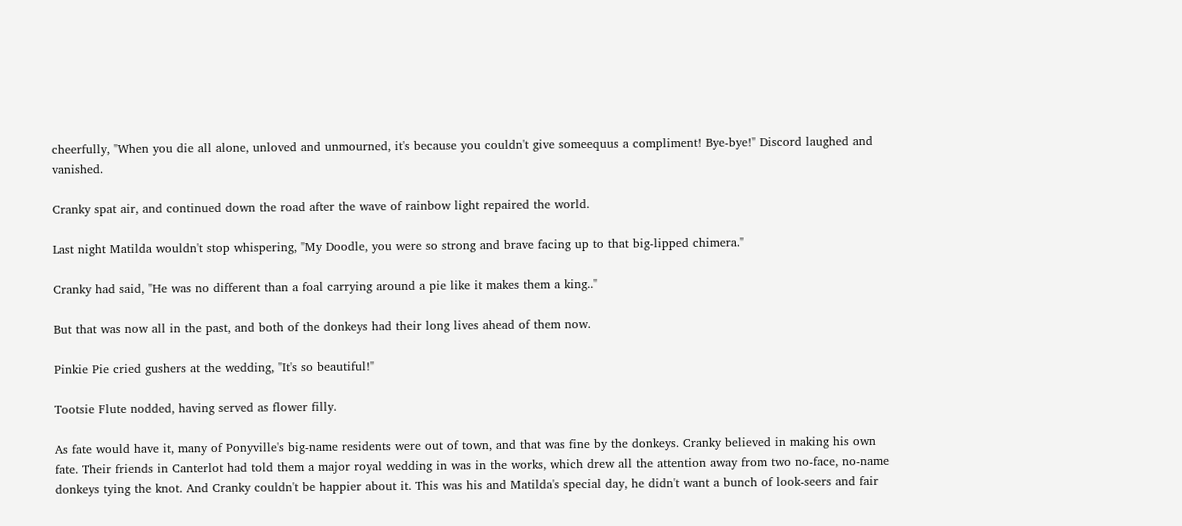cheerfully, "When you die all alone, unloved and unmourned, it's because you couldn't give someequus a compliment! Bye-bye!" Discord laughed and vanished.

Cranky spat air, and continued down the road after the wave of rainbow light repaired the world.

Last night Matilda wouldn't stop whispering, "My Doodle, you were so strong and brave facing up to that big-lipped chimera."

Cranky had said, "He was no different than a foal carrying around a pie like it makes them a king.."

But that was now all in the past, and both of the donkeys had their long lives ahead of them now.

Pinkie Pie cried gushers at the wedding, "It's so beautiful!"

Tootsie Flute nodded, having served as flower filly.

As fate would have it, many of Ponyville's big-name residents were out of town, and that was fine by the donkeys. Cranky believed in making his own fate. Their friends in Canterlot had told them a major royal wedding in was in the works, which drew all the attention away from two no-face, no-name donkeys tying the knot. And Cranky couldn't be happier about it. This was his and Matilda's special day, he didn't want a bunch of look-seers and fair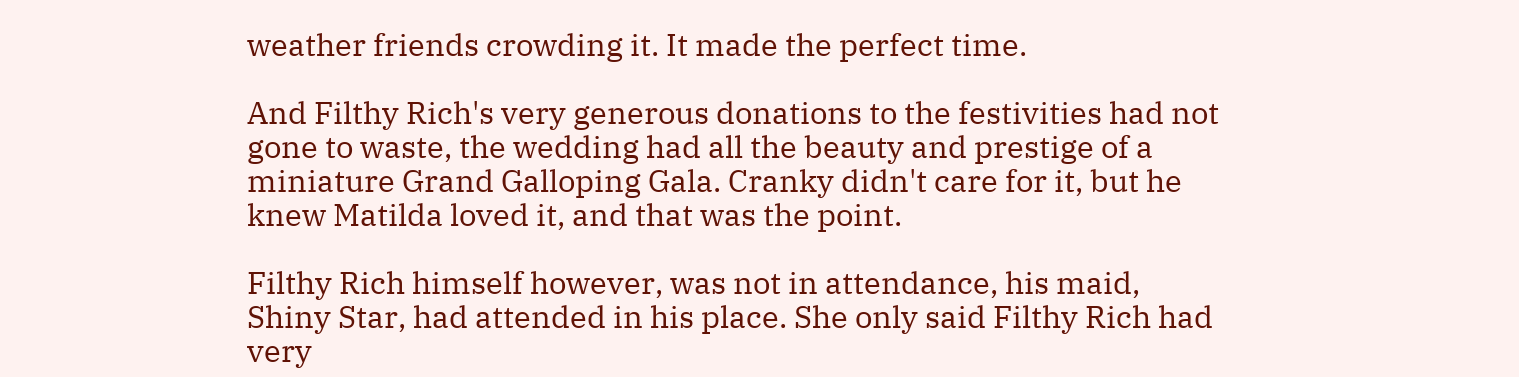weather friends crowding it. It made the perfect time.

And Filthy Rich's very generous donations to the festivities had not gone to waste, the wedding had all the beauty and prestige of a miniature Grand Galloping Gala. Cranky didn't care for it, but he knew Matilda loved it, and that was the point.

Filthy Rich himself however, was not in attendance, his maid, Shiny Star, had attended in his place. She only said Filthy Rich had very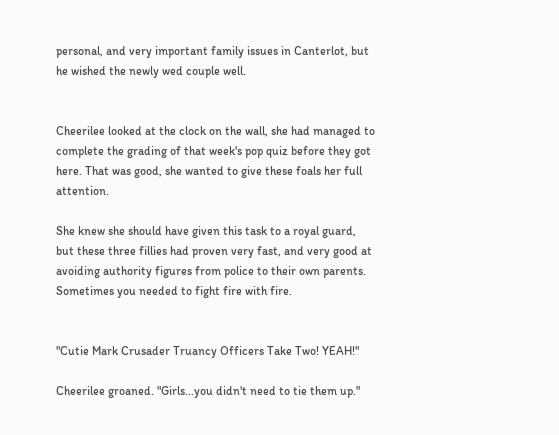personal, and very important family issues in Canterlot, but he wished the newly wed couple well.


Cheerilee looked at the clock on the wall, she had managed to complete the grading of that week's pop quiz before they got here. That was good, she wanted to give these foals her full attention.

She knew she should have given this task to a royal guard, but these three fillies had proven very fast, and very good at avoiding authority figures from police to their own parents. Sometimes you needed to fight fire with fire.


"Cutie Mark Crusader Truancy Officers Take Two! YEAH!"

Cheerilee groaned. "Girls...you didn't need to tie them up."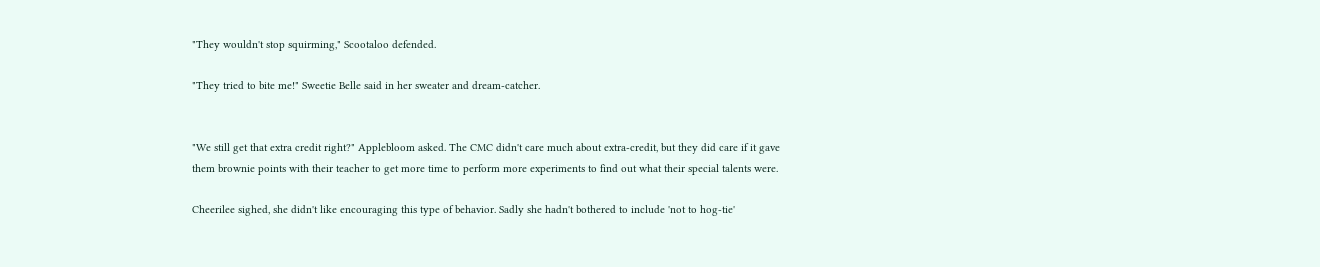"They wouldn't stop squirming," Scootaloo defended.

"They tried to bite me!" Sweetie Belle said in her sweater and dream-catcher.


"We still get that extra credit right?" Applebloom asked. The CMC didn't care much about extra-credit, but they did care if it gave them brownie points with their teacher to get more time to perform more experiments to find out what their special talents were.

Cheerilee sighed, she didn't like encouraging this type of behavior. Sadly she hadn't bothered to include 'not to hog-tie'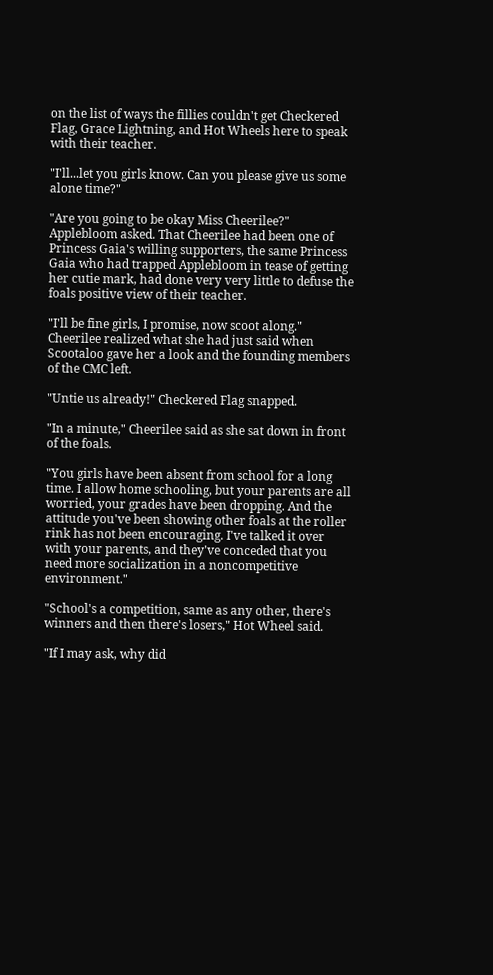on the list of ways the fillies couldn't get Checkered Flag, Grace Lightning, and Hot Wheels here to speak with their teacher.

"I'll...let you girls know. Can you please give us some alone time?"

"Are you going to be okay Miss Cheerilee?" Applebloom asked. That Cheerilee had been one of Princess Gaia's willing supporters, the same Princess Gaia who had trapped Applebloom in tease of getting her cutie mark, had done very very little to defuse the foals positive view of their teacher.

"I'll be fine girls, I promise, now scoot along." Cheerilee realized what she had just said when Scootaloo gave her a look and the founding members of the CMC left.

"Untie us already!" Checkered Flag snapped.

"In a minute," Cheerilee said as she sat down in front of the foals.

"You girls have been absent from school for a long time. I allow home schooling, but your parents are all worried, your grades have been dropping. And the attitude you've been showing other foals at the roller rink has not been encouraging. I've talked it over with your parents, and they've conceded that you need more socialization in a noncompetitive environment."

"School's a competition, same as any other, there's winners and then there's losers," Hot Wheel said.

"If I may ask, why did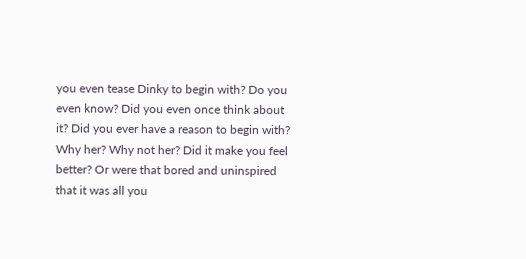you even tease Dinky to begin with? Do you even know? Did you even once think about it? Did you ever have a reason to begin with? Why her? Why not her? Did it make you feel better? Or were that bored and uninspired that it was all you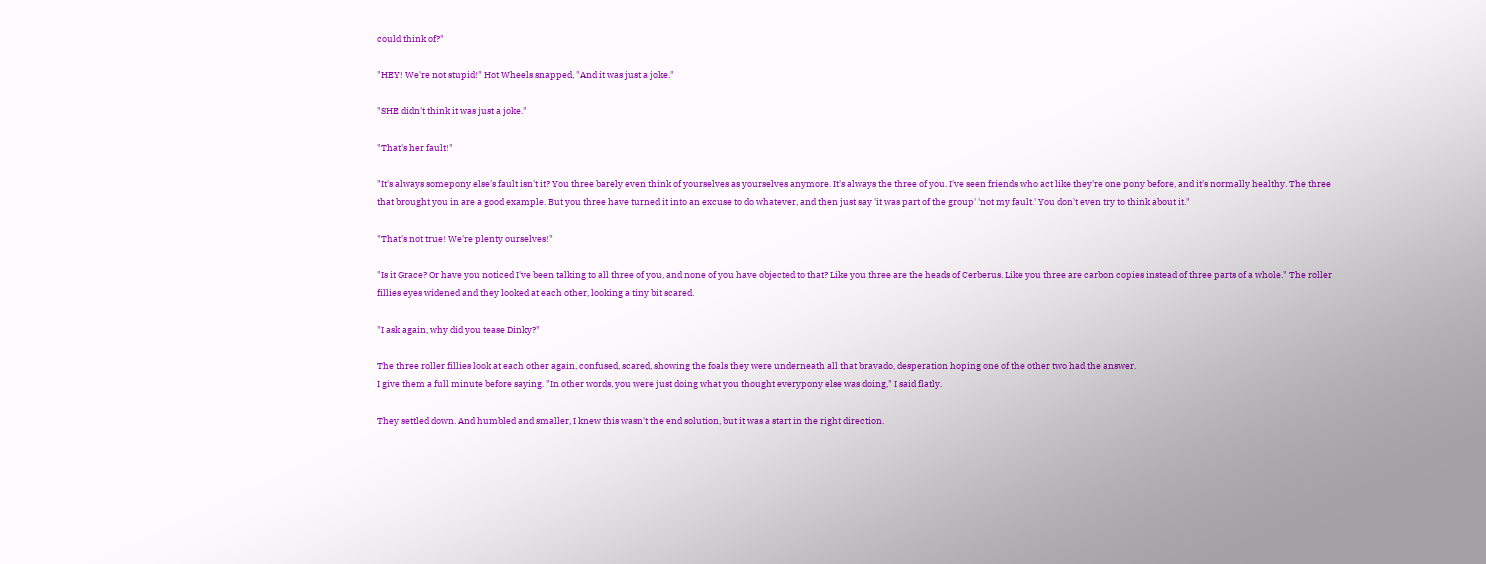could think of?"

"HEY! We're not stupid!" Hot Wheels snapped, "And it was just a joke."

"SHE didn't think it was just a joke."

"That's her fault!"

"It's always somepony else's fault isn't it? You three barely even think of yourselves as yourselves anymore. It's always the three of you. I've seen friends who act like they're one pony before, and it's normally healthy. The three that brought you in are a good example. But you three have turned it into an excuse to do whatever, and then just say 'it was part of the group' 'not my fault.' You don't even try to think about it."

"That's not true! We're plenty ourselves!"

"Is it Grace? Or have you noticed I've been talking to all three of you, and none of you have objected to that? Like you three are the heads of Cerberus. Like you three are carbon copies instead of three parts of a whole." The roller fillies eyes widened and they looked at each other, looking a tiny bit scared.

"I ask again, why did you tease Dinky?"

The three roller fillies look at each other again, confused, scared, showing the foals they were underneath all that bravado, desperation hoping one of the other two had the answer.
I give them a full minute before saying. "In other words, you were just doing what you thought everypony else was doing," I said flatly.

They settled down. And humbled and smaller, I knew this wasn't the end solution, but it was a start in the right direction.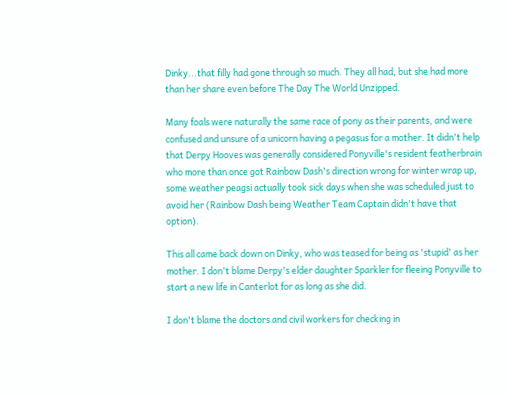Dinky...that filly had gone through so much. They all had, but she had more than her share even before The Day The World Unzipped.

Many foals were naturally the same race of pony as their parents, and were confused and unsure of a unicorn having a pegasus for a mother. It didn't help that Derpy Hooves was generally considered Ponyville's resident featherbrain who more than once got Rainbow Dash's direction wrong for winter wrap up, some weather peagsi actually took sick days when she was scheduled just to avoid her (Rainbow Dash being Weather Team Captain didn't have that option).

This all came back down on Dinky, who was teased for being as 'stupid' as her mother. I don't blame Derpy's elder daughter Sparkler for fleeing Ponyville to start a new life in Canterlot for as long as she did.

I don't blame the doctors and civil workers for checking in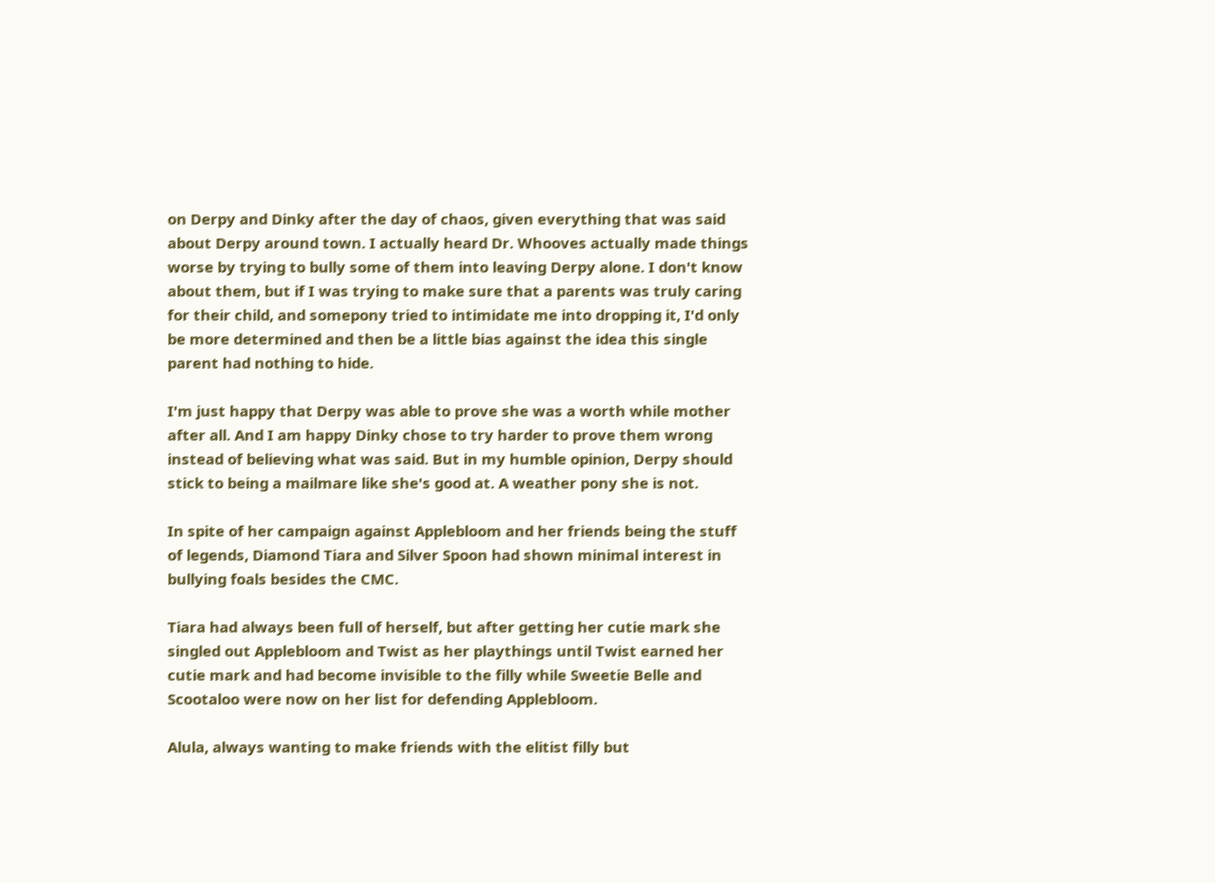on Derpy and Dinky after the day of chaos, given everything that was said about Derpy around town. I actually heard Dr. Whooves actually made things worse by trying to bully some of them into leaving Derpy alone. I don't know about them, but if I was trying to make sure that a parents was truly caring for their child, and somepony tried to intimidate me into dropping it, I'd only be more determined and then be a little bias against the idea this single parent had nothing to hide.

I'm just happy that Derpy was able to prove she was a worth while mother after all. And I am happy Dinky chose to try harder to prove them wrong instead of believing what was said. But in my humble opinion, Derpy should stick to being a mailmare like she's good at. A weather pony she is not.

In spite of her campaign against Applebloom and her friends being the stuff of legends, Diamond Tiara and Silver Spoon had shown minimal interest in bullying foals besides the CMC.

Tiara had always been full of herself, but after getting her cutie mark she singled out Applebloom and Twist as her playthings until Twist earned her cutie mark and had become invisible to the filly while Sweetie Belle and Scootaloo were now on her list for defending Applebloom.

Alula, always wanting to make friends with the elitist filly but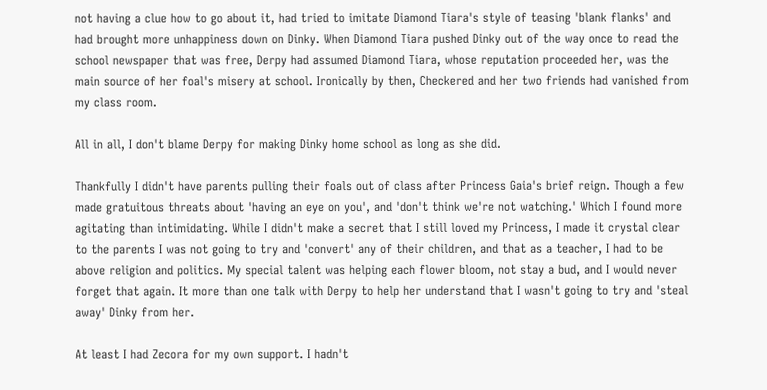not having a clue how to go about it, had tried to imitate Diamond Tiara's style of teasing 'blank flanks' and had brought more unhappiness down on Dinky. When Diamond Tiara pushed Dinky out of the way once to read the school newspaper that was free, Derpy had assumed Diamond Tiara, whose reputation proceeded her, was the main source of her foal's misery at school. Ironically by then, Checkered and her two friends had vanished from my class room.

All in all, I don't blame Derpy for making Dinky home school as long as she did.

Thankfully I didn't have parents pulling their foals out of class after Princess Gaia's brief reign. Though a few made gratuitous threats about 'having an eye on you', and 'don't think we're not watching.' Which I found more agitating than intimidating. While I didn't make a secret that I still loved my Princess, I made it crystal clear to the parents I was not going to try and 'convert' any of their children, and that as a teacher, I had to be above religion and politics. My special talent was helping each flower bloom, not stay a bud, and I would never forget that again. It more than one talk with Derpy to help her understand that I wasn't going to try and 'steal away' Dinky from her.

At least I had Zecora for my own support. I hadn't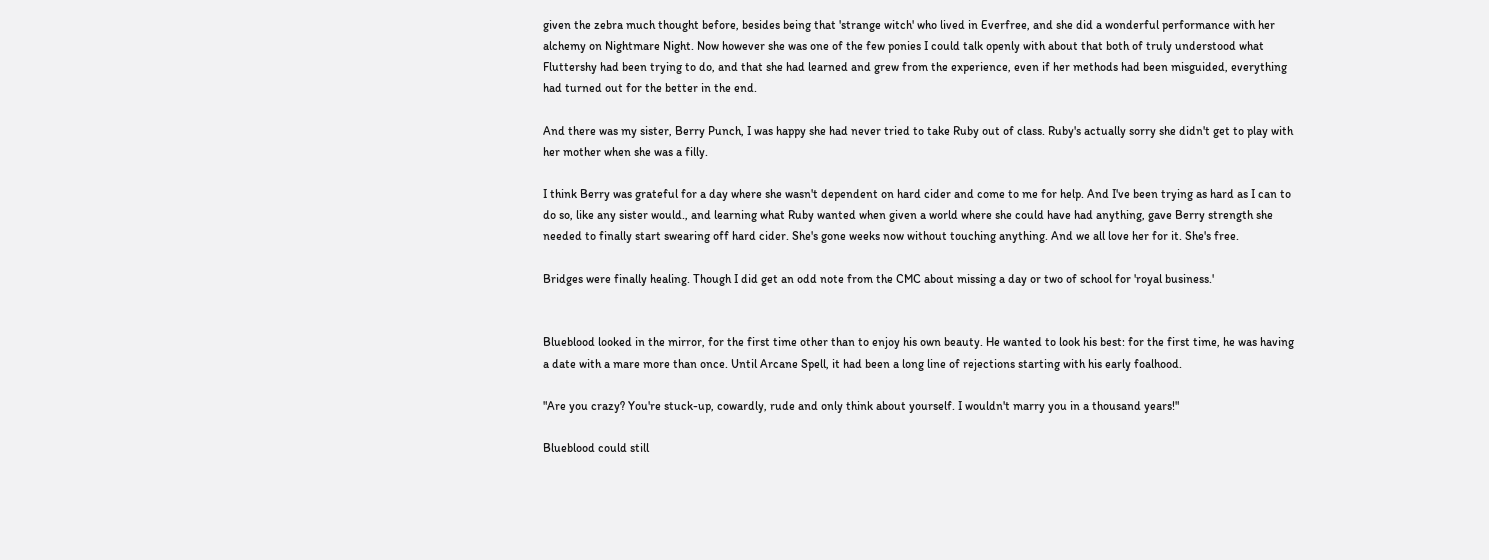given the zebra much thought before, besides being that 'strange witch' who lived in Everfree, and she did a wonderful performance with her alchemy on Nightmare Night. Now however she was one of the few ponies I could talk openly with about that both of truly understood what Fluttershy had been trying to do, and that she had learned and grew from the experience, even if her methods had been misguided, everything had turned out for the better in the end.

And there was my sister, Berry Punch, I was happy she had never tried to take Ruby out of class. Ruby's actually sorry she didn't get to play with her mother when she was a filly.

I think Berry was grateful for a day where she wasn't dependent on hard cider and come to me for help. And I've been trying as hard as I can to do so, like any sister would., and learning what Ruby wanted when given a world where she could have had anything, gave Berry strength she needed to finally start swearing off hard cider. She's gone weeks now without touching anything. And we all love her for it. She's free.

Bridges were finally healing. Though I did get an odd note from the CMC about missing a day or two of school for 'royal business.'


Blueblood looked in the mirror, for the first time other than to enjoy his own beauty. He wanted to look his best: for the first time, he was having a date with a mare more than once. Until Arcane Spell, it had been a long line of rejections starting with his early foalhood.

"Are you crazy? You're stuck-up, cowardly, rude and only think about yourself. I wouldn't marry you in a thousand years!"

Blueblood could still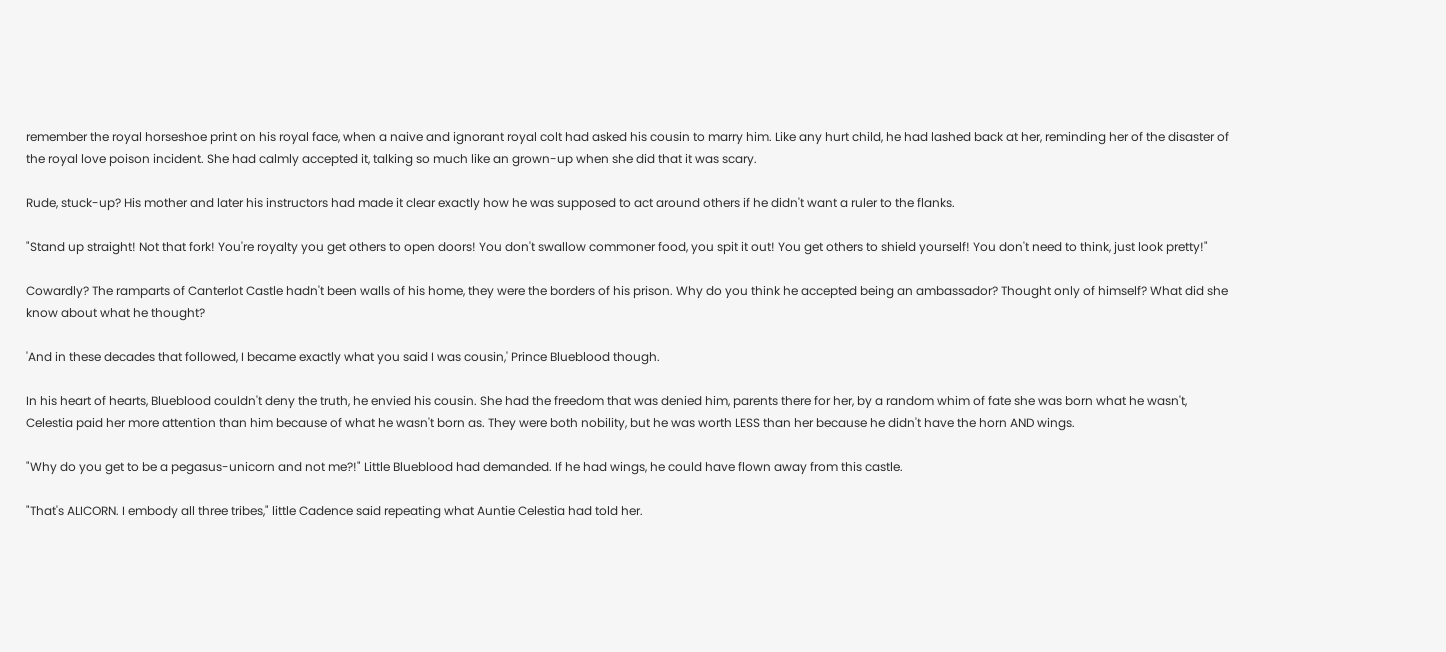remember the royal horseshoe print on his royal face, when a naive and ignorant royal colt had asked his cousin to marry him. Like any hurt child, he had lashed back at her, reminding her of the disaster of the royal love poison incident. She had calmly accepted it, talking so much like an grown-up when she did that it was scary.

Rude, stuck-up? His mother and later his instructors had made it clear exactly how he was supposed to act around others if he didn't want a ruler to the flanks.

"Stand up straight! Not that fork! You're royalty you get others to open doors! You don't swallow commoner food, you spit it out! You get others to shield yourself! You don't need to think, just look pretty!"

Cowardly? The ramparts of Canterlot Castle hadn't been walls of his home, they were the borders of his prison. Why do you think he accepted being an ambassador? Thought only of himself? What did she know about what he thought?

'And in these decades that followed, I became exactly what you said I was cousin,' Prince Blueblood though.

In his heart of hearts, Blueblood couldn't deny the truth, he envied his cousin. She had the freedom that was denied him, parents there for her, by a random whim of fate she was born what he wasn't, Celestia paid her more attention than him because of what he wasn't born as. They were both nobility, but he was worth LESS than her because he didn't have the horn AND wings.

"Why do you get to be a pegasus-unicorn and not me?!" Little Blueblood had demanded. If he had wings, he could have flown away from this castle.

"That's ALICORN. I embody all three tribes," little Cadence said repeating what Auntie Celestia had told her.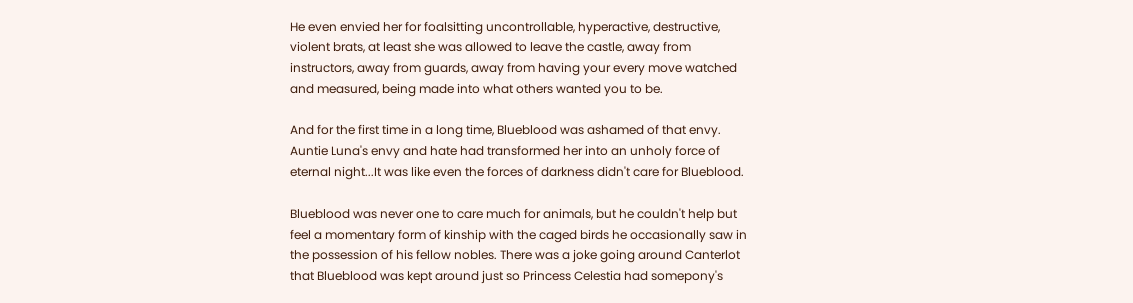He even envied her for foalsitting uncontrollable, hyperactive, destructive, violent brats, at least she was allowed to leave the castle, away from instructors, away from guards, away from having your every move watched and measured, being made into what others wanted you to be.

And for the first time in a long time, Blueblood was ashamed of that envy. Auntie Luna's envy and hate had transformed her into an unholy force of eternal night...It was like even the forces of darkness didn't care for Blueblood.

Blueblood was never one to care much for animals, but he couldn't help but feel a momentary form of kinship with the caged birds he occasionally saw in the possession of his fellow nobles. There was a joke going around Canterlot that Blueblood was kept around just so Princess Celestia had somepony's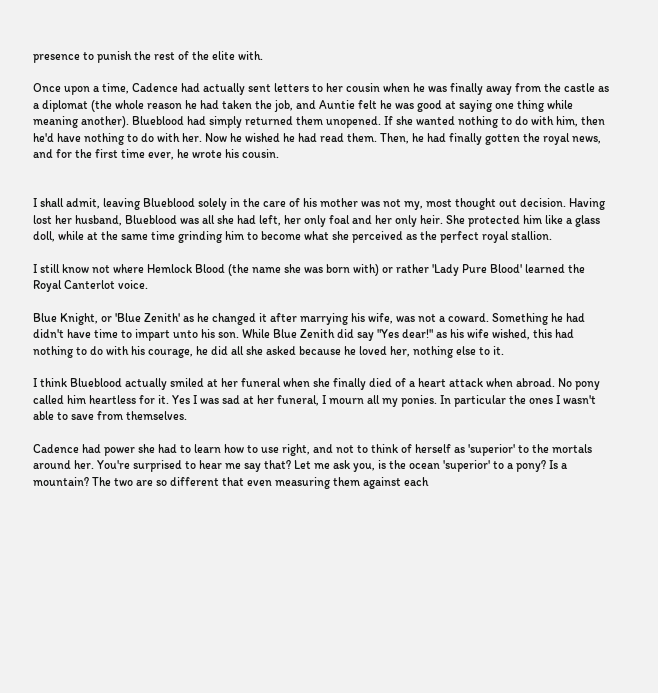presence to punish the rest of the elite with.

Once upon a time, Cadence had actually sent letters to her cousin when he was finally away from the castle as a diplomat (the whole reason he had taken the job, and Auntie felt he was good at saying one thing while meaning another). Blueblood had simply returned them unopened. If she wanted nothing to do with him, then he'd have nothing to do with her. Now he wished he had read them. Then, he had finally gotten the royal news, and for the first time ever, he wrote his cousin.


I shall admit, leaving Blueblood solely in the care of his mother was not my, most thought out decision. Having lost her husband, Blueblood was all she had left, her only foal and her only heir. She protected him like a glass doll, while at the same time grinding him to become what she perceived as the perfect royal stallion.

I still know not where Hemlock Blood (the name she was born with) or rather 'Lady Pure Blood' learned the Royal Canterlot voice.

Blue Knight, or 'Blue Zenith' as he changed it after marrying his wife, was not a coward. Something he had didn't have time to impart unto his son. While Blue Zenith did say "Yes dear!" as his wife wished, this had nothing to do with his courage, he did all she asked because he loved her, nothing else to it.

I think Blueblood actually smiled at her funeral when she finally died of a heart attack when abroad. No pony called him heartless for it. Yes I was sad at her funeral, I mourn all my ponies. In particular the ones I wasn't able to save from themselves.

Cadence had power she had to learn how to use right, and not to think of herself as 'superior' to the mortals around her. You're surprised to hear me say that? Let me ask you, is the ocean 'superior' to a pony? Is a mountain? The two are so different that even measuring them against each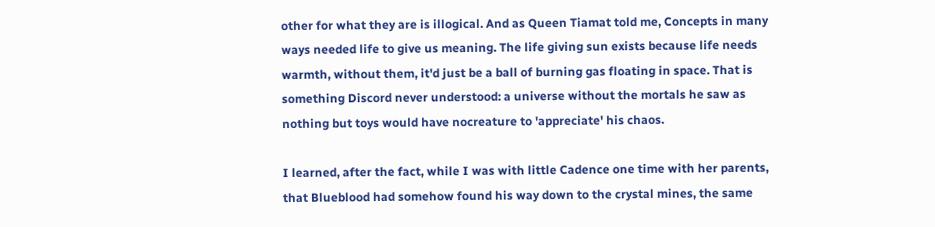other for what they are is illogical. And as Queen Tiamat told me, Concepts in many ways needed life to give us meaning. The life giving sun exists because life needs warmth, without them, it'd just be a ball of burning gas floating in space. That is something Discord never understood: a universe without the mortals he saw as nothing but toys would have nocreature to 'appreciate' his chaos.

I learned, after the fact, while I was with little Cadence one time with her parents, that Blueblood had somehow found his way down to the crystal mines, the same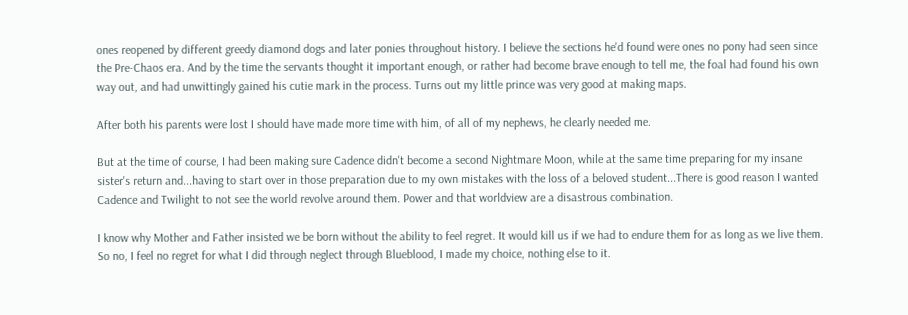ones reopened by different greedy diamond dogs and later ponies throughout history. I believe the sections he'd found were ones no pony had seen since the Pre-Chaos era. And by the time the servants thought it important enough, or rather had become brave enough to tell me, the foal had found his own way out, and had unwittingly gained his cutie mark in the process. Turns out my little prince was very good at making maps.

After both his parents were lost I should have made more time with him, of all of my nephews, he clearly needed me.

But at the time of course, I had been making sure Cadence didn't become a second Nightmare Moon, while at the same time preparing for my insane sister's return and...having to start over in those preparation due to my own mistakes with the loss of a beloved student...There is good reason I wanted Cadence and Twilight to not see the world revolve around them. Power and that worldview are a disastrous combination.

I know why Mother and Father insisted we be born without the ability to feel regret. It would kill us if we had to endure them for as long as we live them. So no, I feel no regret for what I did through neglect through Blueblood, I made my choice, nothing else to it.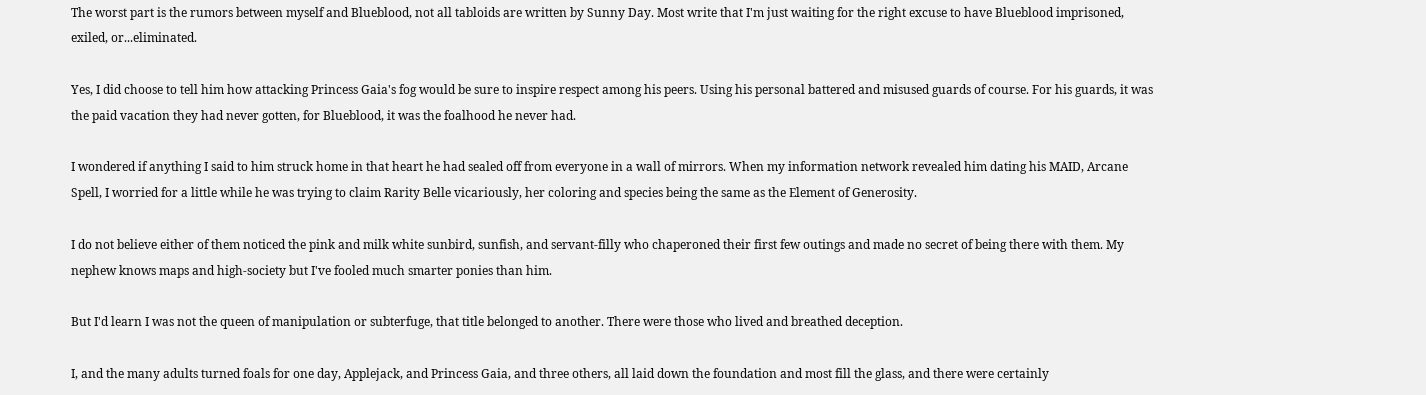The worst part is the rumors between myself and Blueblood, not all tabloids are written by Sunny Day. Most write that I'm just waiting for the right excuse to have Blueblood imprisoned, exiled, or...eliminated.

Yes, I did choose to tell him how attacking Princess Gaia's fog would be sure to inspire respect among his peers. Using his personal battered and misused guards of course. For his guards, it was the paid vacation they had never gotten, for Blueblood, it was the foalhood he never had.

I wondered if anything I said to him struck home in that heart he had sealed off from everyone in a wall of mirrors. When my information network revealed him dating his MAID, Arcane Spell, I worried for a little while he was trying to claim Rarity Belle vicariously, her coloring and species being the same as the Element of Generosity.

I do not believe either of them noticed the pink and milk white sunbird, sunfish, and servant-filly who chaperoned their first few outings and made no secret of being there with them. My nephew knows maps and high-society but I've fooled much smarter ponies than him.

But I'd learn I was not the queen of manipulation or subterfuge, that title belonged to another. There were those who lived and breathed deception.

I, and the many adults turned foals for one day, Applejack, and Princess Gaia, and three others, all laid down the foundation and most fill the glass, and there were certainly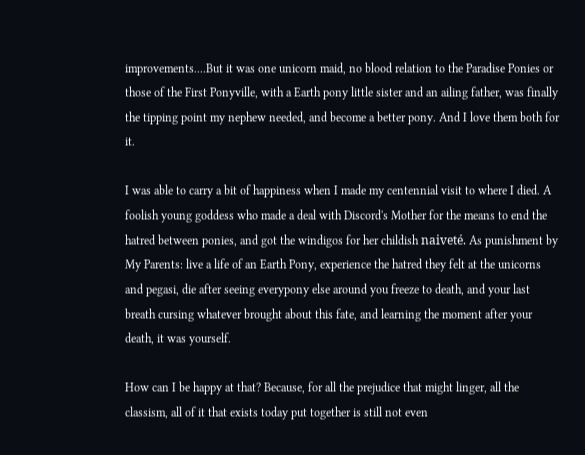improvements....But it was one unicorn maid, no blood relation to the Paradise Ponies or those of the First Ponyville, with a Earth pony little sister and an ailing father, was finally the tipping point my nephew needed, and become a better pony. And I love them both for it.

I was able to carry a bit of happiness when I made my centennial visit to where I died. A foolish young goddess who made a deal with Discord's Mother for the means to end the hatred between ponies, and got the windigos for her childish naiveté. As punishment by My Parents: live a life of an Earth Pony, experience the hatred they felt at the unicorns and pegasi, die after seeing everypony else around you freeze to death, and your last breath cursing whatever brought about this fate, and learning the moment after your death, it was yourself.

How can I be happy at that? Because, for all the prejudice that might linger, all the classism, all of it that exists today put together is still not even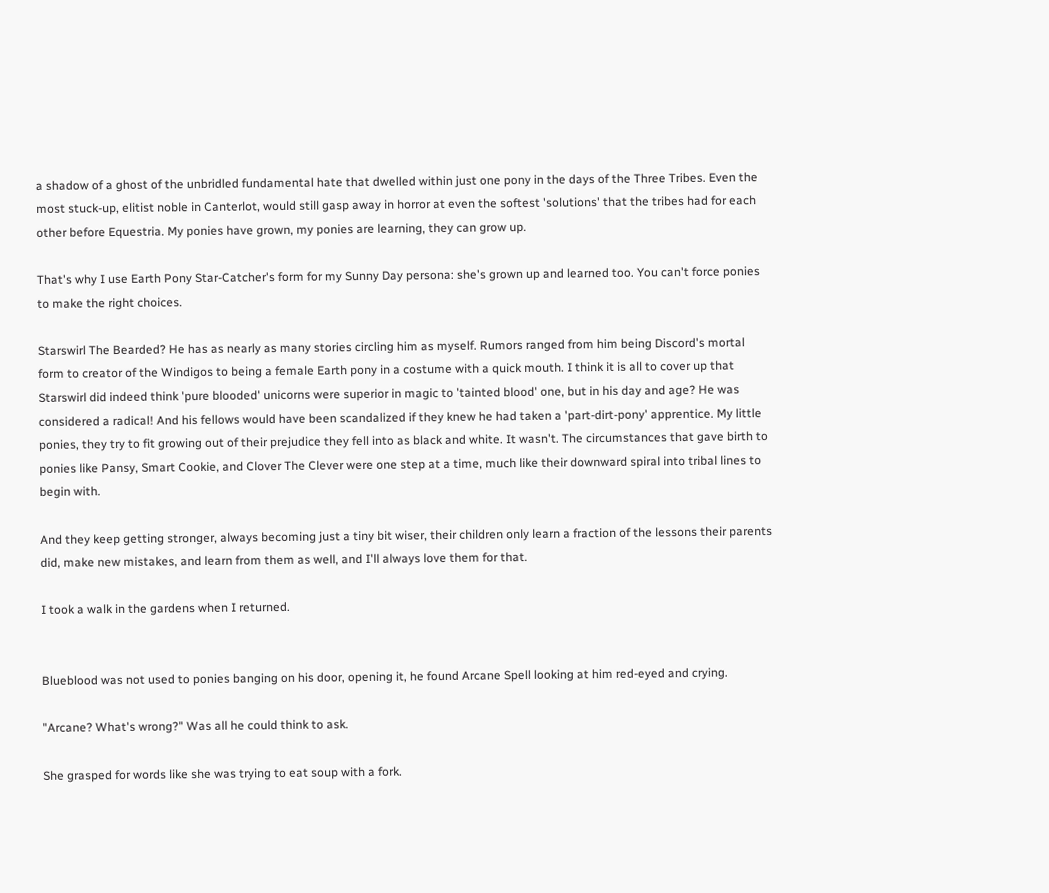a shadow of a ghost of the unbridled fundamental hate that dwelled within just one pony in the days of the Three Tribes. Even the most stuck-up, elitist noble in Canterlot, would still gasp away in horror at even the softest 'solutions' that the tribes had for each other before Equestria. My ponies have grown, my ponies are learning, they can grow up.

That's why I use Earth Pony Star-Catcher's form for my Sunny Day persona: she's grown up and learned too. You can't force ponies to make the right choices.

Starswirl The Bearded? He has as nearly as many stories circling him as myself. Rumors ranged from him being Discord's mortal form to creator of the Windigos to being a female Earth pony in a costume with a quick mouth. I think it is all to cover up that Starswirl did indeed think 'pure blooded' unicorns were superior in magic to 'tainted blood' one, but in his day and age? He was considered a radical! And his fellows would have been scandalized if they knew he had taken a 'part-dirt-pony' apprentice. My little ponies, they try to fit growing out of their prejudice they fell into as black and white. It wasn't. The circumstances that gave birth to ponies like Pansy, Smart Cookie, and Clover The Clever were one step at a time, much like their downward spiral into tribal lines to begin with.

And they keep getting stronger, always becoming just a tiny bit wiser, their children only learn a fraction of the lessons their parents did, make new mistakes, and learn from them as well, and I'll always love them for that.

I took a walk in the gardens when I returned.


Blueblood was not used to ponies banging on his door, opening it, he found Arcane Spell looking at him red-eyed and crying.

"Arcane? What's wrong?" Was all he could think to ask.

She grasped for words like she was trying to eat soup with a fork.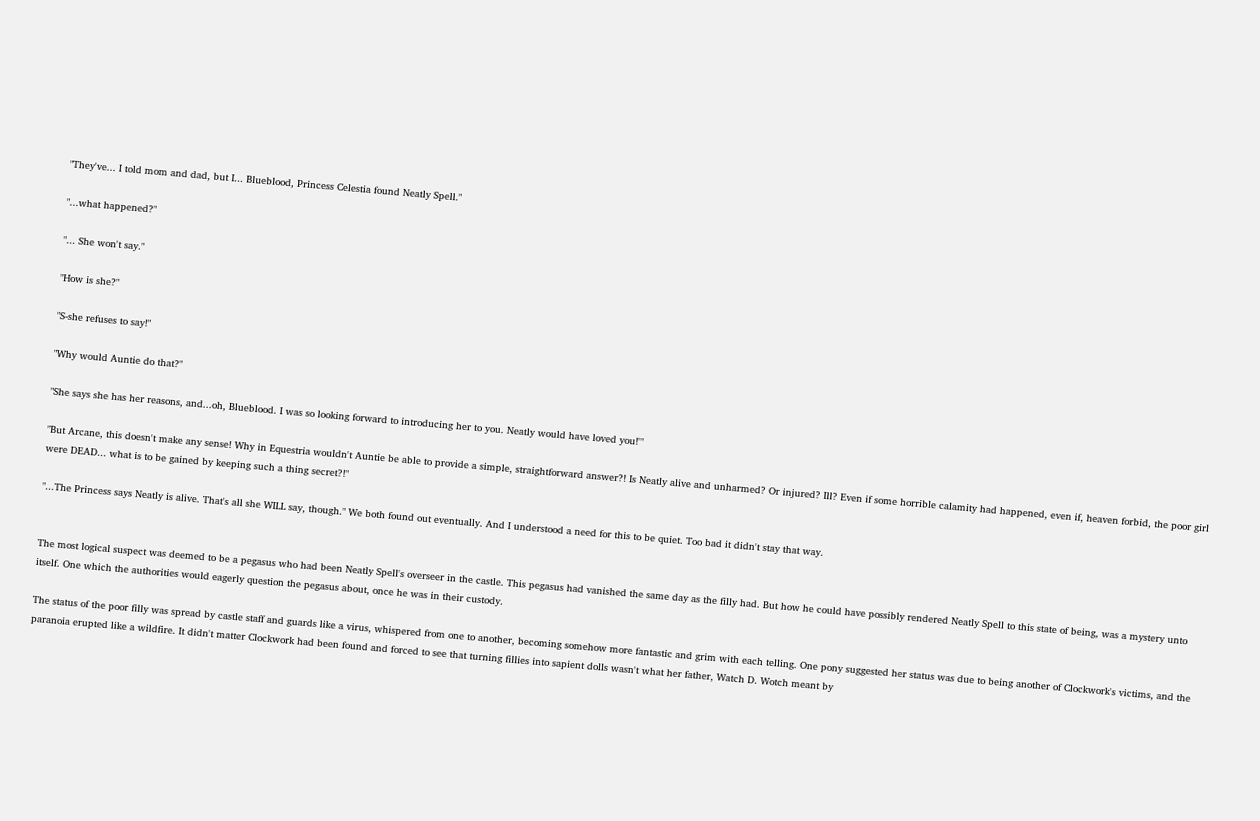"They've... I told mom and dad, but I... Blueblood, Princess Celestia found Neatly Spell."

"...what happened?"

"... She won't say."

"How is she?"

"S-she refuses to say!"

"Why would Auntie do that?"

"She says she has her reasons, and...oh, Blueblood. I was so looking forward to introducing her to you. Neatly would have loved you!'"

"But Arcane, this doesn't make any sense! Why in Equestria wouldn't Auntie be able to provide a simple, straightforward answer?! Is Neatly alive and unharmed? Or injured? Ill? Even if some horrible calamity had happened, even if, heaven forbid, the poor girl were DEAD... what is to be gained by keeping such a thing secret?!"

"...The Princess says Neatly is alive. That's all she WILL say, though." We both found out eventually. And I understood a need for this to be quiet. Too bad it didn't stay that way.


The most logical suspect was deemed to be a pegasus who had been Neatly Spell's overseer in the castle. This pegasus had vanished the same day as the filly had. But how he could have possibly rendered Neatly Spell to this state of being, was a mystery unto itself. One which the authorities would eagerly question the pegasus about, once he was in their custody.

The status of the poor filly was spread by castle staff and guards like a virus, whispered from one to another, becoming somehow more fantastic and grim with each telling. One pony suggested her status was due to being another of Clockwork's victims, and the paranoia erupted like a wildfire. It didn't matter Clockwork had been found and forced to see that turning fillies into sapient dolls wasn't what her father, Watch D. Wotch meant by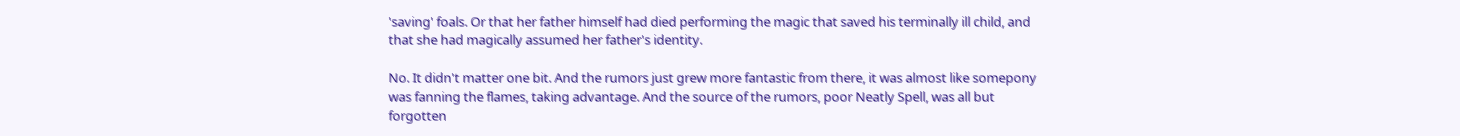'saving' foals. Or that her father himself had died performing the magic that saved his terminally ill child, and that she had magically assumed her father's identity.

No. It didn't matter one bit. And the rumors just grew more fantastic from there, it was almost like somepony was fanning the flames, taking advantage. And the source of the rumors, poor Neatly Spell, was all but forgotten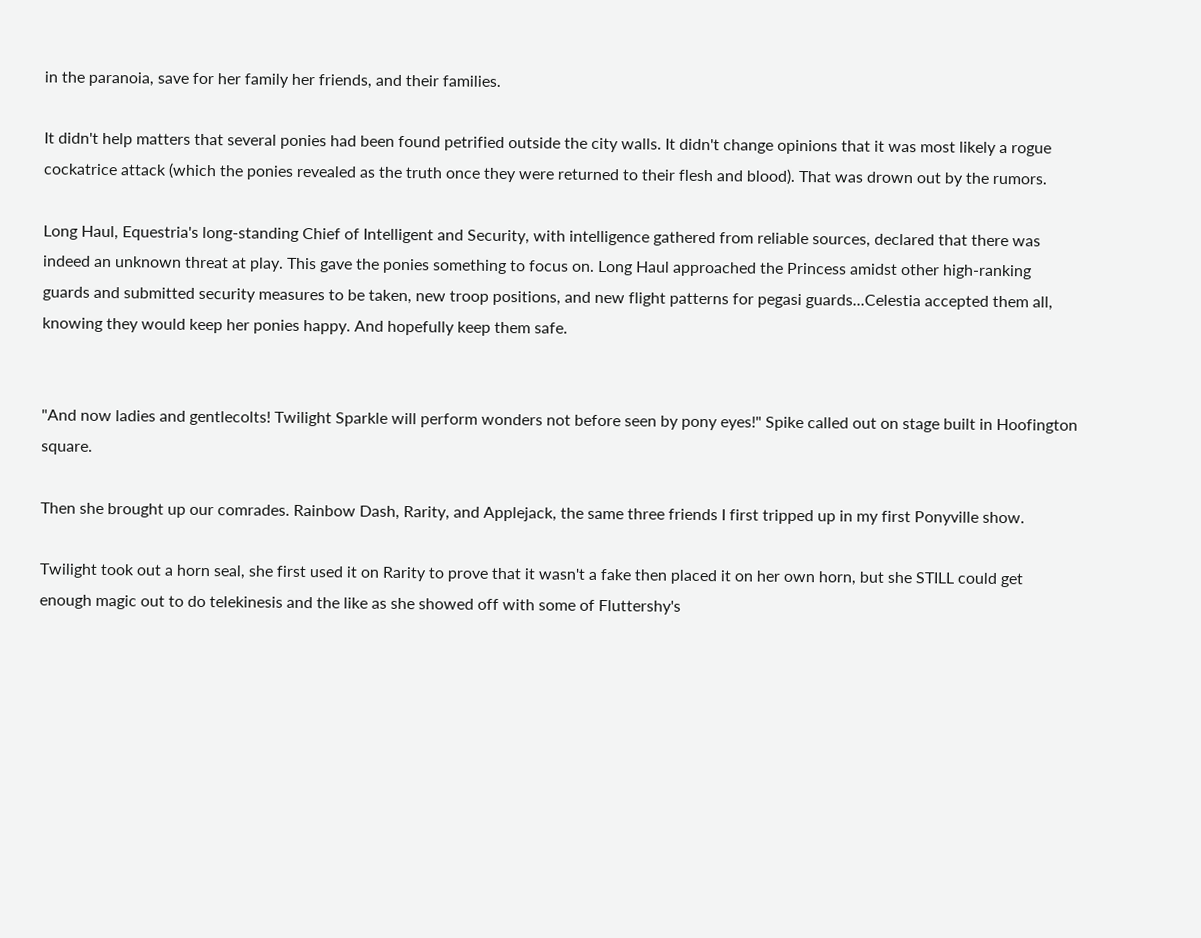in the paranoia, save for her family her friends, and their families.

It didn't help matters that several ponies had been found petrified outside the city walls. It didn't change opinions that it was most likely a rogue cockatrice attack (which the ponies revealed as the truth once they were returned to their flesh and blood). That was drown out by the rumors.

Long Haul, Equestria's long-standing Chief of Intelligent and Security, with intelligence gathered from reliable sources, declared that there was indeed an unknown threat at play. This gave the ponies something to focus on. Long Haul approached the Princess amidst other high-ranking guards and submitted security measures to be taken, new troop positions, and new flight patterns for pegasi guards...Celestia accepted them all, knowing they would keep her ponies happy. And hopefully keep them safe.


"And now ladies and gentlecolts! Twilight Sparkle will perform wonders not before seen by pony eyes!" Spike called out on stage built in Hoofington square.

Then she brought up our comrades. Rainbow Dash, Rarity, and Applejack, the same three friends I first tripped up in my first Ponyville show.

Twilight took out a horn seal, she first used it on Rarity to prove that it wasn't a fake then placed it on her own horn, but she STILL could get enough magic out to do telekinesis and the like as she showed off with some of Fluttershy's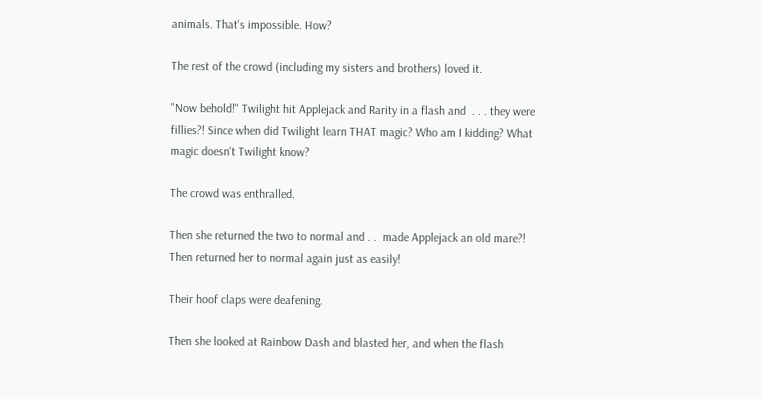animals. That's impossible. How?

The rest of the crowd (including my sisters and brothers) loved it.

"Now behold!" Twilight hit Applejack and Rarity in a flash and  . . . they were fillies?! Since when did Twilight learn THAT magic? Who am I kidding? What magic doesn't Twilight know?

The crowd was enthralled.

Then she returned the two to normal and . .  made Applejack an old mare?! Then returned her to normal again just as easily!

Their hoof claps were deafening.

Then she looked at Rainbow Dash and blasted her, and when the flash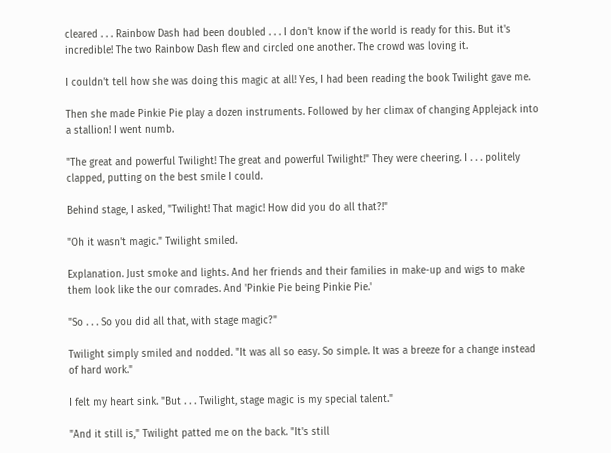cleared . . . Rainbow Dash had been doubled . . . I don't know if the world is ready for this. But it's incredible! The two Rainbow Dash flew and circled one another. The crowd was loving it.

I couldn't tell how she was doing this magic at all! Yes, I had been reading the book Twilight gave me.

Then she made Pinkie Pie play a dozen instruments. Followed by her climax of changing Applejack into a stallion! I went numb.

"The great and powerful Twilight! The great and powerful Twilight!" They were cheering. I . . . politely clapped, putting on the best smile I could.

Behind stage, I asked, "Twilight! That magic! How did you do all that?!"

"Oh it wasn't magic." Twilight smiled.

Explanation. Just smoke and lights. And her friends and their families in make-up and wigs to make them look like the our comrades. And 'Pinkie Pie being Pinkie Pie.'

"So . . . So you did all that, with stage magic?"

Twilight simply smiled and nodded. "It was all so easy. So simple. It was a breeze for a change instead of hard work."

I felt my heart sink. "But . . . Twilight, stage magic is my special talent."

"And it still is," Twilight patted me on the back. "It's still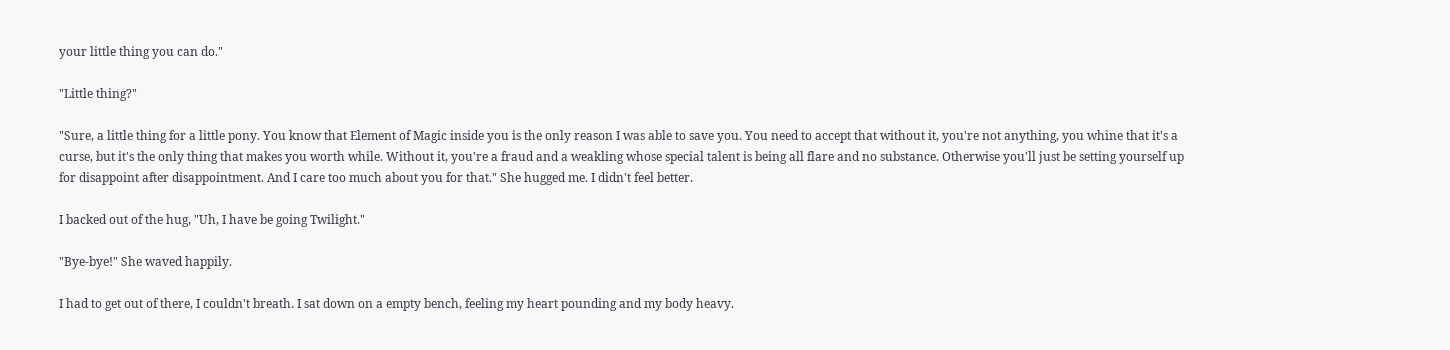your little thing you can do."

"Little thing?"

"Sure, a little thing for a little pony. You know that Element of Magic inside you is the only reason I was able to save you. You need to accept that without it, you're not anything, you whine that it's a curse, but it's the only thing that makes you worth while. Without it, you're a fraud and a weakling whose special talent is being all flare and no substance. Otherwise you'll just be setting yourself up for disappoint after disappointment. And I care too much about you for that." She hugged me. I didn't feel better.

I backed out of the hug, "Uh, I have be going Twilight."

"Bye-bye!" She waved happily.

I had to get out of there, I couldn't breath. I sat down on a empty bench, feeling my heart pounding and my body heavy.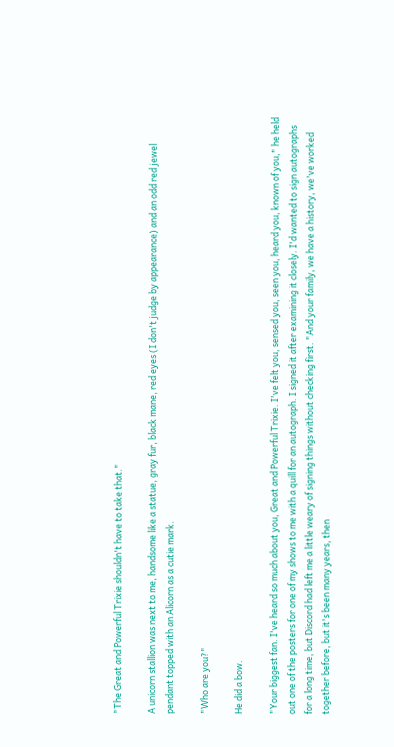"The Great and Powerful Trixie shouldn't have to take that."

A unicorn stallion was next to me, handsome like a statue, gray fur, black mane, red eyes (I don't judge by appearance) and an odd red jewel pendant topped with an Alicorn as a cutie mark.

"Who are you?"

He did a bow.

"Your biggest fan. I've heard so much about you, Great and Powerful Trixie. I've felt you, sensed you, seen you, heard you, known of you," he held out one of the posters for one of my shows to me with a quill for an autograph. I signed it after examining it closely. I'd wanted to sign autographs for a long time, but Discord had left me a little weary of signing things without checking first. "And your family, we have a history, we've worked together before, but it's been many years, then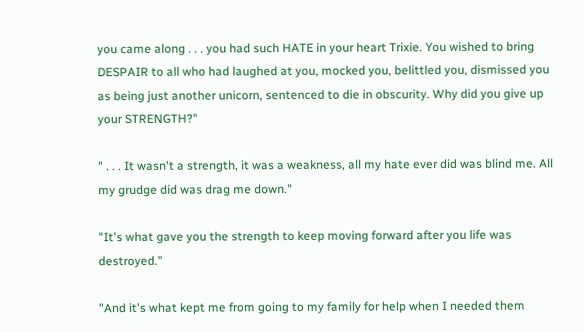you came along . . . you had such HATE in your heart Trixie. You wished to bring DESPAIR to all who had laughed at you, mocked you, belittled you, dismissed you as being just another unicorn, sentenced to die in obscurity. Why did you give up your STRENGTH?"

" . . . It wasn't a strength, it was a weakness, all my hate ever did was blind me. All my grudge did was drag me down."

"It's what gave you the strength to keep moving forward after you life was destroyed."

"And it's what kept me from going to my family for help when I needed them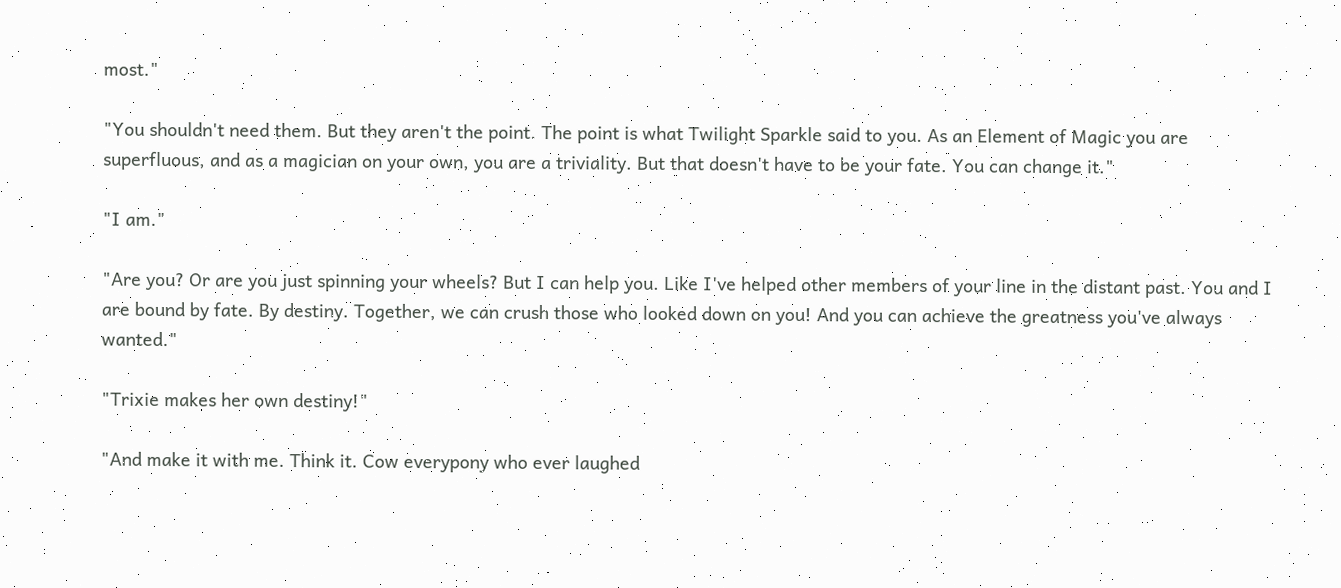most."

"You shouldn't need them. But they aren't the point. The point is what Twilight Sparkle said to you. As an Element of Magic you are superfluous, and as a magician on your own, you are a triviality. But that doesn't have to be your fate. You can change it."

"I am."

"Are you? Or are you just spinning your wheels? But I can help you. Like I've helped other members of your line in the distant past. You and I are bound by fate. By destiny. Together, we can crush those who looked down on you! And you can achieve the greatness you've always wanted."

"Trixie makes her own destiny!"

"And make it with me. Think it. Cow everypony who ever laughed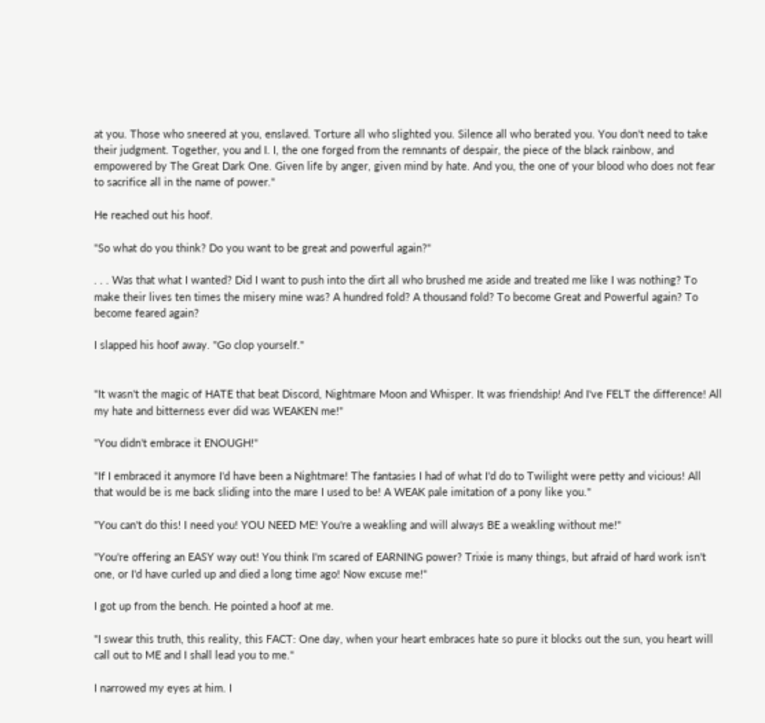at you. Those who sneered at you, enslaved. Torture all who slighted you. Silence all who berated you. You don't need to take their judgment. Together, you and I. I, the one forged from the remnants of despair, the piece of the black rainbow, and empowered by The Great Dark One. Given life by anger, given mind by hate. And you, the one of your blood who does not fear to sacrifice all in the name of power."

He reached out his hoof.

"So what do you think? Do you want to be great and powerful again?"

. . . Was that what I wanted? Did I want to push into the dirt all who brushed me aside and treated me like I was nothing? To make their lives ten times the misery mine was? A hundred fold? A thousand fold? To become Great and Powerful again? To become feared again?

I slapped his hoof away. "Go clop yourself."


"It wasn't the magic of HATE that beat Discord, Nightmare Moon and Whisper. It was friendship! And I've FELT the difference! All my hate and bitterness ever did was WEAKEN me!"

"You didn't embrace it ENOUGH!"

"If I embraced it anymore I'd have been a Nightmare! The fantasies I had of what I'd do to Twilight were petty and vicious! All that would be is me back sliding into the mare I used to be! A WEAK pale imitation of a pony like you."

"You can't do this! I need you! YOU NEED ME! You're a weakling and will always BE a weakling without me!"

"You're offering an EASY way out! You think I'm scared of EARNING power? Trixie is many things, but afraid of hard work isn't one, or I'd have curled up and died a long time ago! Now excuse me!"

I got up from the bench. He pointed a hoof at me.

"I swear this truth, this reality, this FACT: One day, when your heart embraces hate so pure it blocks out the sun, you heart will call out to ME and I shall lead you to me."

I narrowed my eyes at him. I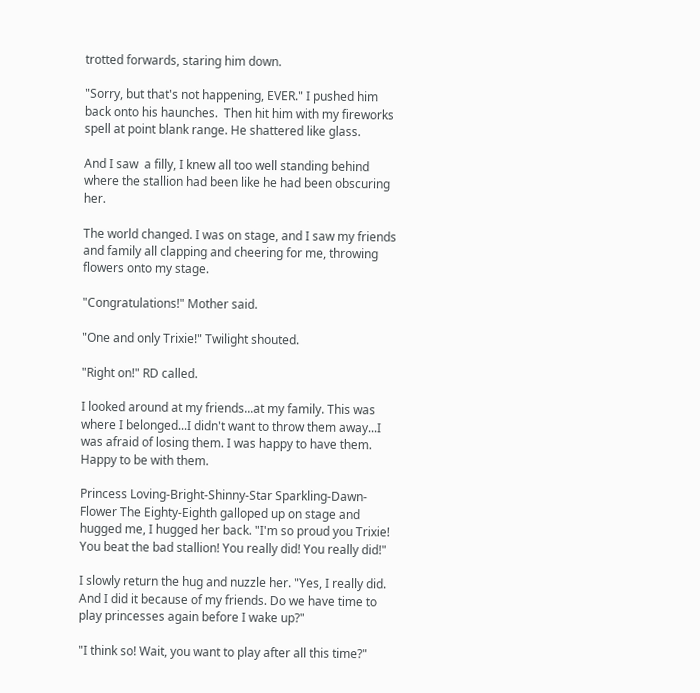trotted forwards, staring him down.

"Sorry, but that's not happening, EVER." I pushed him back onto his haunches.  Then hit him with my fireworks spell at point blank range. He shattered like glass.

And I saw  a filly, I knew all too well standing behind where the stallion had been like he had been obscuring her.

The world changed. I was on stage, and I saw my friends and family all clapping and cheering for me, throwing flowers onto my stage.

"Congratulations!" Mother said.

"One and only Trixie!" Twilight shouted.

"Right on!" RD called.

I looked around at my friends...at my family. This was where I belonged...I didn't want to throw them away...I was afraid of losing them. I was happy to have them. Happy to be with them.

Princess Loving-Bright-Shinny-Star Sparkling-Dawn-Flower The Eighty-Eighth galloped up on stage and hugged me, I hugged her back. "I'm so proud you Trixie! You beat the bad stallion! You really did! You really did!"

I slowly return the hug and nuzzle her. "Yes, I really did. And I did it because of my friends. Do we have time to play princesses again before I wake up?"

"I think so! Wait, you want to play after all this time?"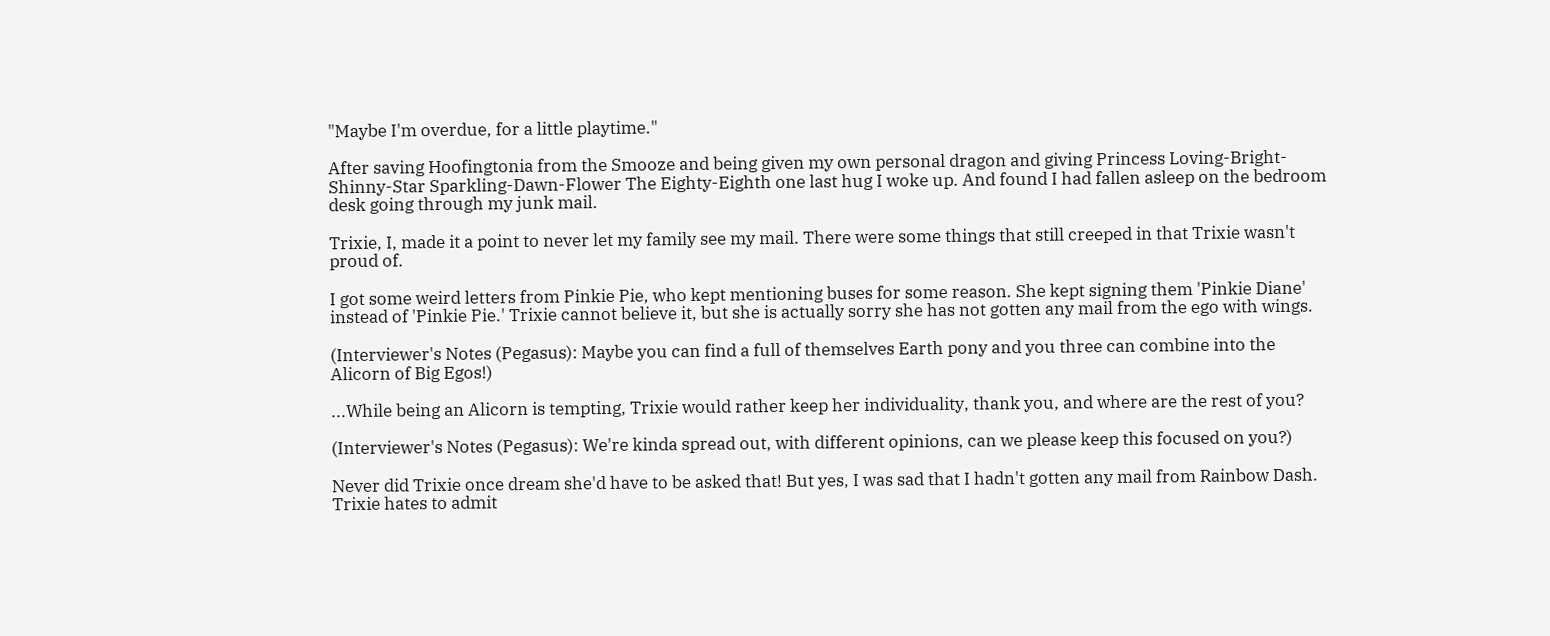"Maybe I'm overdue, for a little playtime."

After saving Hoofingtonia from the Smooze and being given my own personal dragon and giving Princess Loving-Bright-Shinny-Star Sparkling-Dawn-Flower The Eighty-Eighth one last hug I woke up. And found I had fallen asleep on the bedroom desk going through my junk mail.

Trixie, I, made it a point to never let my family see my mail. There were some things that still creeped in that Trixie wasn't proud of.

I got some weird letters from Pinkie Pie, who kept mentioning buses for some reason. She kept signing them 'Pinkie Diane' instead of 'Pinkie Pie.' Trixie cannot believe it, but she is actually sorry she has not gotten any mail from the ego with wings.

(Interviewer's Notes (Pegasus): Maybe you can find a full of themselves Earth pony and you three can combine into the Alicorn of Big Egos!)

...While being an Alicorn is tempting, Trixie would rather keep her individuality, thank you, and where are the rest of you?

(Interviewer's Notes (Pegasus): We're kinda spread out, with different opinions, can we please keep this focused on you?)

Never did Trixie once dream she'd have to be asked that! But yes, I was sad that I hadn't gotten any mail from Rainbow Dash. Trixie hates to admit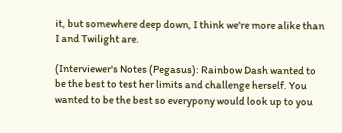it, but somewhere deep down, I think we're more alike than I and Twilight are.

(Interviewer's Notes (Pegasus): Rainbow Dash wanted to be the best to test her limits and challenge herself. You wanted to be the best so everypony would look up to you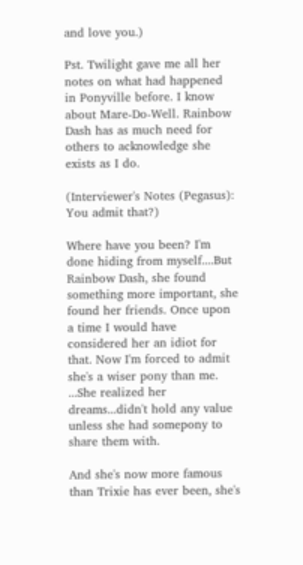and love you.)

Pst. Twilight gave me all her notes on what had happened in Ponyville before. I know about Mare-Do-Well. Rainbow Dash has as much need for others to acknowledge she exists as I do.

(Interviewer's Notes (Pegasus): You admit that?)

Where have you been? I'm done hiding from myself....But Rainbow Dash, she found something more important, she found her friends. Once upon a time I would have considered her an idiot for that. Now I'm forced to admit she's a wiser pony than me. ...She realized her dreams...didn't hold any value unless she had somepony to share them with.

And she's now more famous than Trixie has ever been, she's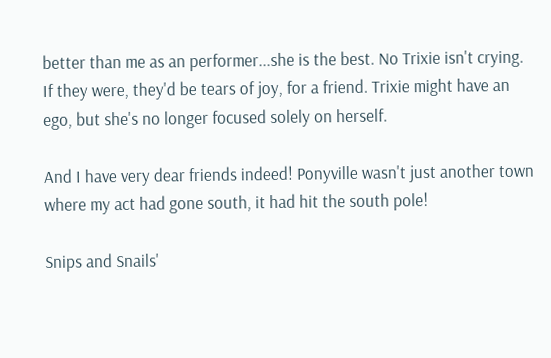better than me as an performer...she is the best. No Trixie isn't crying. If they were, they'd be tears of joy, for a friend. Trixie might have an ego, but she's no longer focused solely on herself.

And I have very dear friends indeed! Ponyville wasn't just another town where my act had gone south, it had hit the south pole!

Snips and Snails'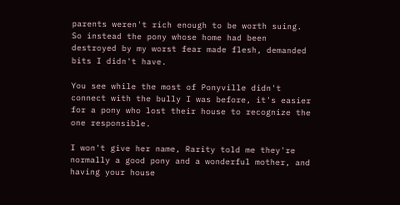parents weren't rich enough to be worth suing. So instead the pony whose home had been destroyed by my worst fear made flesh, demanded bits I didn't have.

You see while the most of Ponyville didn't connect with the bully I was before, it's easier for a pony who lost their house to recognize the one responsible.

I won't give her name, Rarity told me they're normally a good pony and a wonderful mother, and having your house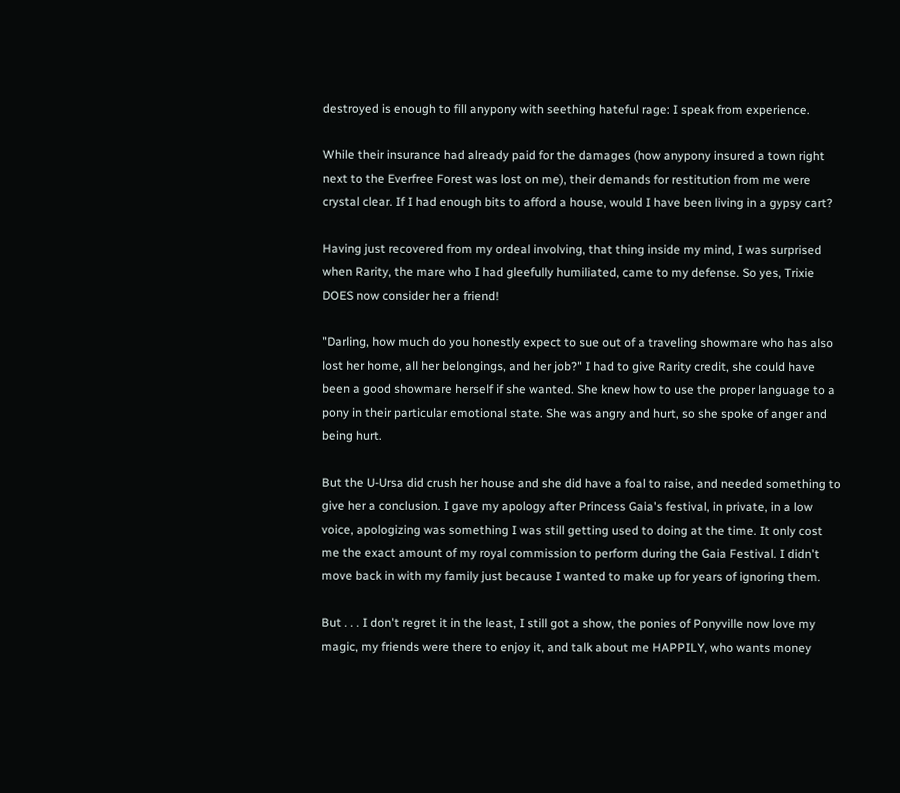destroyed is enough to fill anypony with seething hateful rage: I speak from experience.

While their insurance had already paid for the damages (how anypony insured a town right next to the Everfree Forest was lost on me), their demands for restitution from me were crystal clear. If I had enough bits to afford a house, would I have been living in a gypsy cart?

Having just recovered from my ordeal involving, that thing inside my mind, I was surprised when Rarity, the mare who I had gleefully humiliated, came to my defense. So yes, Trixie DOES now consider her a friend!

"Darling, how much do you honestly expect to sue out of a traveling showmare who has also lost her home, all her belongings, and her job?" I had to give Rarity credit, she could have been a good showmare herself if she wanted. She knew how to use the proper language to a pony in their particular emotional state. She was angry and hurt, so she spoke of anger and being hurt.

But the U-Ursa did crush her house and she did have a foal to raise, and needed something to give her a conclusion. I gave my apology after Princess Gaia's festival, in private, in a low voice, apologizing was something I was still getting used to doing at the time. It only cost me the exact amount of my royal commission to perform during the Gaia Festival. I didn't move back in with my family just because I wanted to make up for years of ignoring them.

But . . . I don't regret it in the least, I still got a show, the ponies of Ponyville now love my magic, my friends were there to enjoy it, and talk about me HAPPILY, who wants money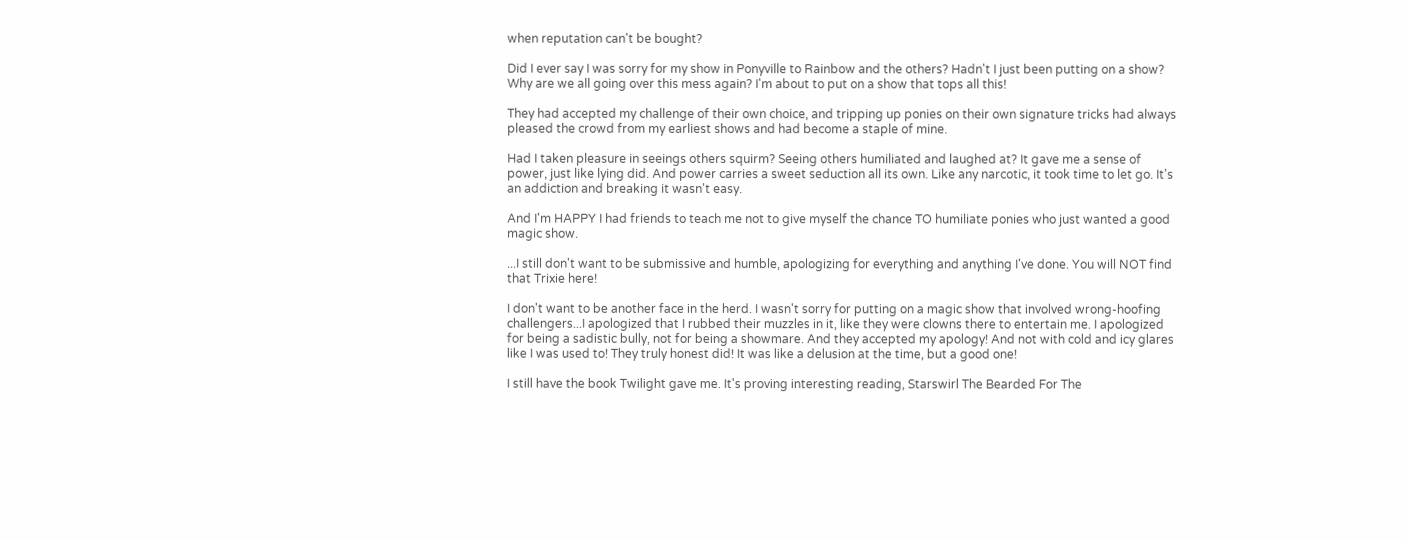when reputation can't be bought?

Did I ever say I was sorry for my show in Ponyville to Rainbow and the others? Hadn't I just been putting on a show? Why are we all going over this mess again? I'm about to put on a show that tops all this!

They had accepted my challenge of their own choice, and tripping up ponies on their own signature tricks had always pleased the crowd from my earliest shows and had become a staple of mine.

Had I taken pleasure in seeings others squirm? Seeing others humiliated and laughed at? It gave me a sense of power, just like lying did. And power carries a sweet seduction all its own. Like any narcotic, it took time to let go. It's an addiction and breaking it wasn't easy.

And I'm HAPPY I had friends to teach me not to give myself the chance TO humiliate ponies who just wanted a good magic show.

...I still don't want to be submissive and humble, apologizing for everything and anything I've done. You will NOT find that Trixie here!

I don't want to be another face in the herd. I wasn't sorry for putting on a magic show that involved wrong-hoofing challengers...I apologized that I rubbed their muzzles in it, like they were clowns there to entertain me. I apologized for being a sadistic bully, not for being a showmare. And they accepted my apology! And not with cold and icy glares like I was used to! They truly honest did! It was like a delusion at the time, but a good one!

I still have the book Twilight gave me. It's proving interesting reading, Starswirl The Bearded For The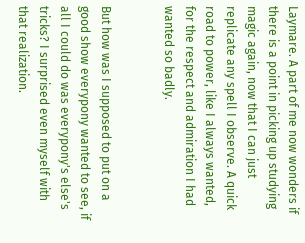Laymare. A part of me now wonders if there is a point in picking up studying magic again, now that I can just replicate any spell I observe. A quick road to power, like I always wanted, for the respect and admiration I had wanted so badly.


But how was I supposed to put on a good show everypony wanted to see, if all I could do was everypony's else's tricks? I surprised even myself with that realization.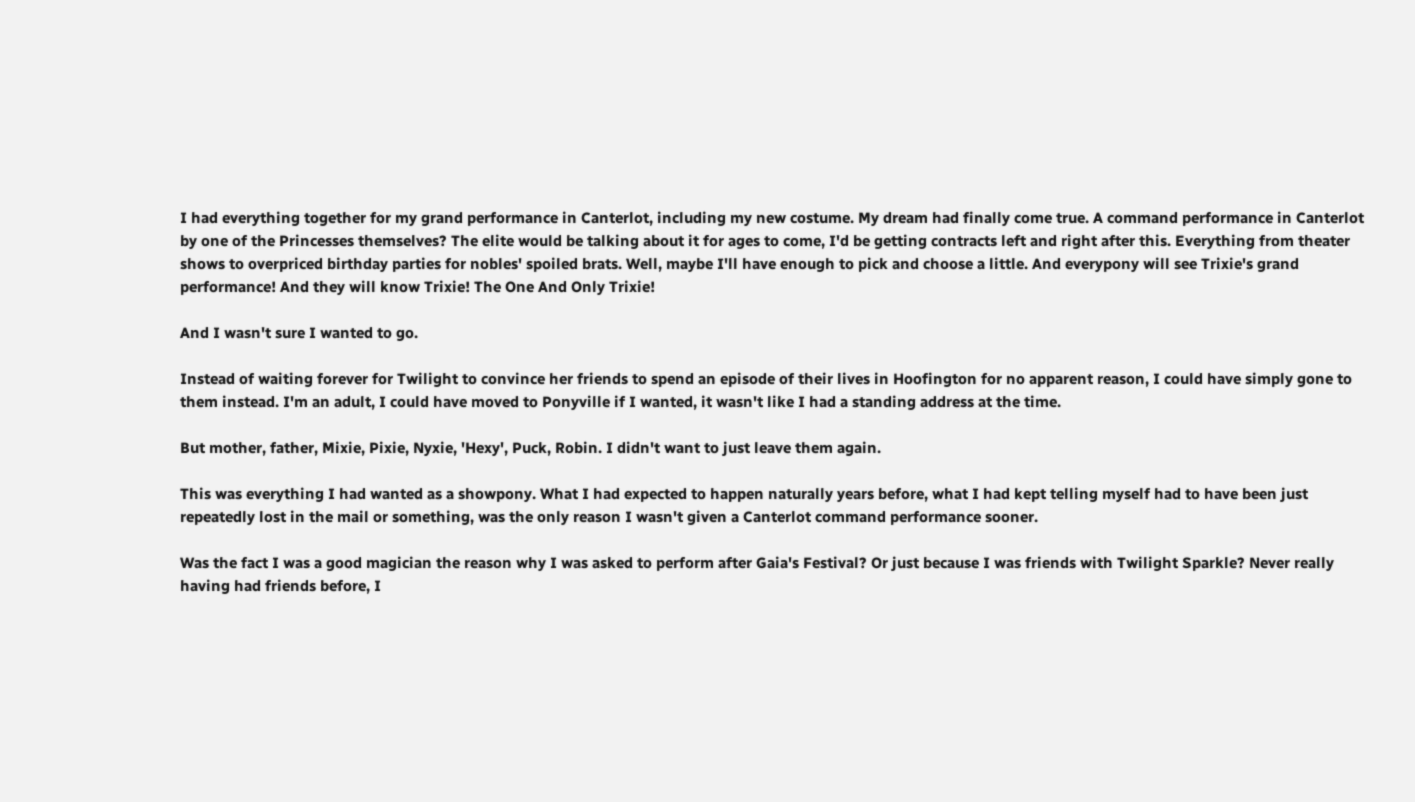I had everything together for my grand performance in Canterlot, including my new costume. My dream had finally come true. A command performance in Canterlot by one of the Princesses themselves? The elite would be talking about it for ages to come, I'd be getting contracts left and right after this. Everything from theater shows to overpriced birthday parties for nobles' spoiled brats. Well, maybe I'll have enough to pick and choose a little. And everypony will see Trixie's grand performance! And they will know Trixie! The One And Only Trixie!

And I wasn't sure I wanted to go.

Instead of waiting forever for Twilight to convince her friends to spend an episode of their lives in Hoofington for no apparent reason, I could have simply gone to them instead. I'm an adult, I could have moved to Ponyville if I wanted, it wasn't like I had a standing address at the time.

But mother, father, Mixie, Pixie, Nyxie, 'Hexy', Puck, Robin. I didn't want to just leave them again.

This was everything I had wanted as a showpony. What I had expected to happen naturally years before, what I had kept telling myself had to have been just repeatedly lost in the mail or something, was the only reason I wasn't given a Canterlot command performance sooner.

Was the fact I was a good magician the reason why I was asked to perform after Gaia's Festival? Or just because I was friends with Twilight Sparkle? Never really having had friends before, I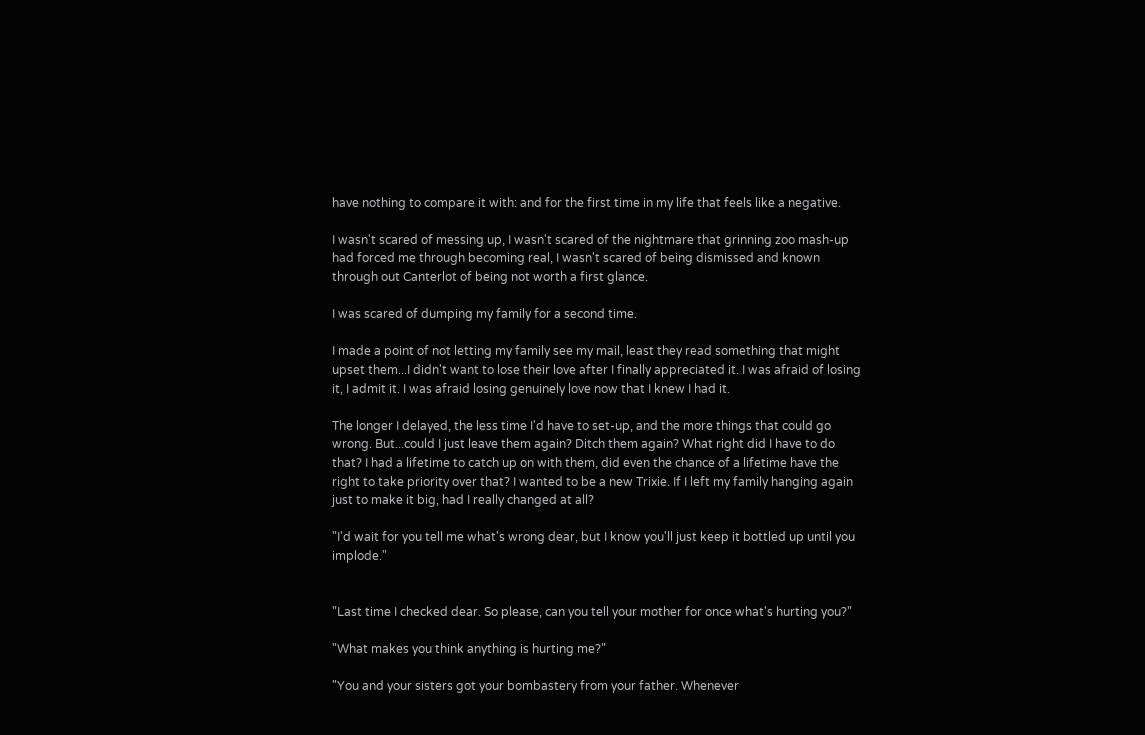have nothing to compare it with: and for the first time in my life that feels like a negative.

I wasn't scared of messing up, I wasn't scared of the nightmare that grinning zoo mash-up had forced me through becoming real, I wasn't scared of being dismissed and known through out Canterlot of being not worth a first glance.

I was scared of dumping my family for a second time.

I made a point of not letting my family see my mail, least they read something that might upset them...I didn't want to lose their love after I finally appreciated it. I was afraid of losing it, I admit it. I was afraid losing genuinely love now that I knew I had it.

The longer I delayed, the less time I'd have to set-up, and the more things that could go wrong. But...could I just leave them again? Ditch them again? What right did I have to do that? I had a lifetime to catch up on with them, did even the chance of a lifetime have the right to take priority over that? I wanted to be a new Trixie. If I left my family hanging again just to make it big, had I really changed at all?

"I'd wait for you tell me what's wrong dear, but I know you'll just keep it bottled up until you implode."


"Last time I checked dear. So please, can you tell your mother for once what's hurting you?"

"What makes you think anything is hurting me?"

"You and your sisters got your bombastery from your father. Whenever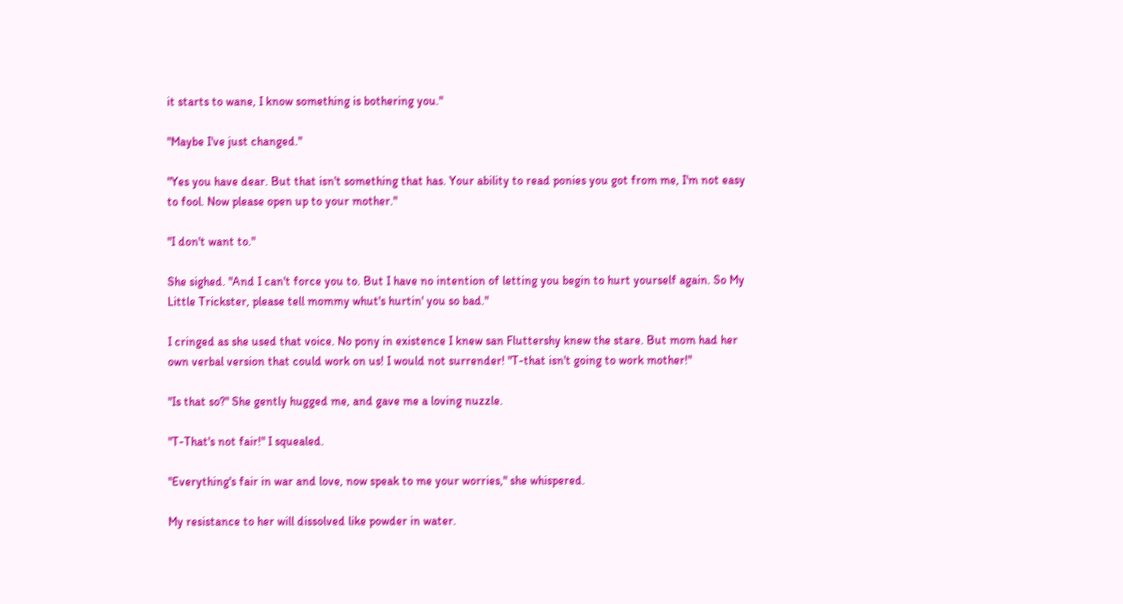it starts to wane, I know something is bothering you."

"Maybe I've just changed."

"Yes you have dear. But that isn't something that has. Your ability to read ponies you got from me, I'm not easy to fool. Now please open up to your mother."

"I don't want to."

She sighed. "And I can't force you to. But I have no intention of letting you begin to hurt yourself again. So My Little Trickster, please tell mommy whut's hurtin' you so bad."

I cringed as she used that voice. No pony in existence I knew san Fluttershy knew the stare. But mom had her own verbal version that could work on us! I would not surrender! "T-that isn't going to work mother!"

"Is that so?" She gently hugged me, and gave me a loving nuzzle.

"T-That's not fair!" I squealed.

"Everything's fair in war and love, now speak to me your worries," she whispered.

My resistance to her will dissolved like powder in water.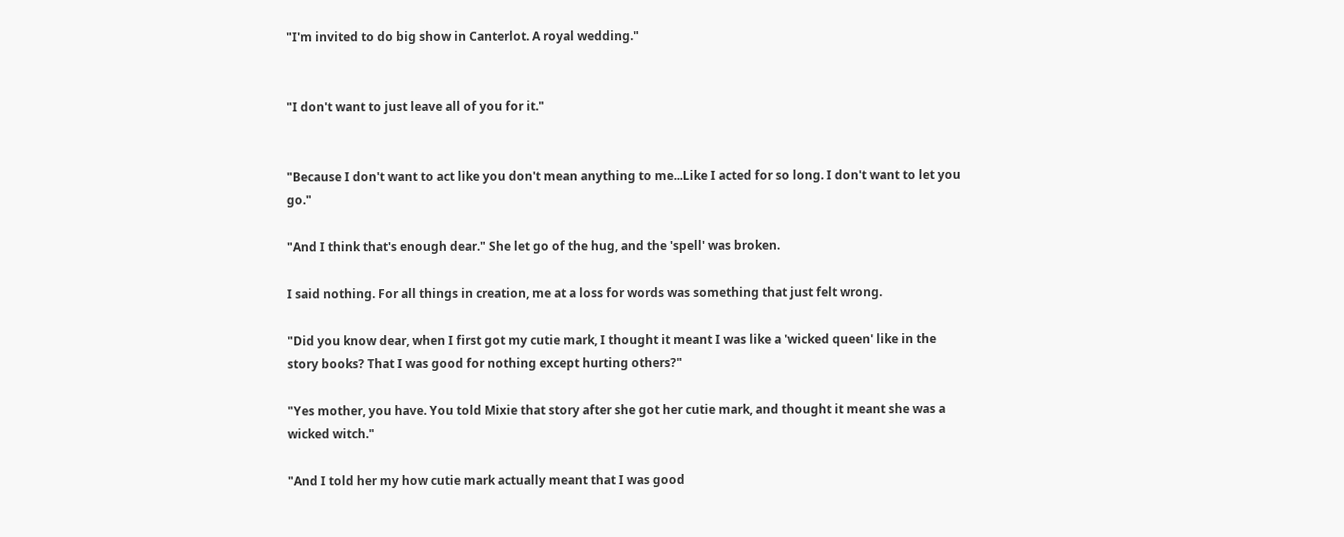"I'm invited to do big show in Canterlot. A royal wedding."


"I don't want to just leave all of you for it."


"Because I don't want to act like you don't mean anything to me...Like I acted for so long. I don't want to let you go."

"And I think that's enough dear." She let go of the hug, and the 'spell' was broken.

I said nothing. For all things in creation, me at a loss for words was something that just felt wrong.

"Did you know dear, when I first got my cutie mark, I thought it meant I was like a 'wicked queen' like in the story books? That I was good for nothing except hurting others?"

"Yes mother, you have. You told Mixie that story after she got her cutie mark, and thought it meant she was a wicked witch."

"And I told her my how cutie mark actually meant that I was good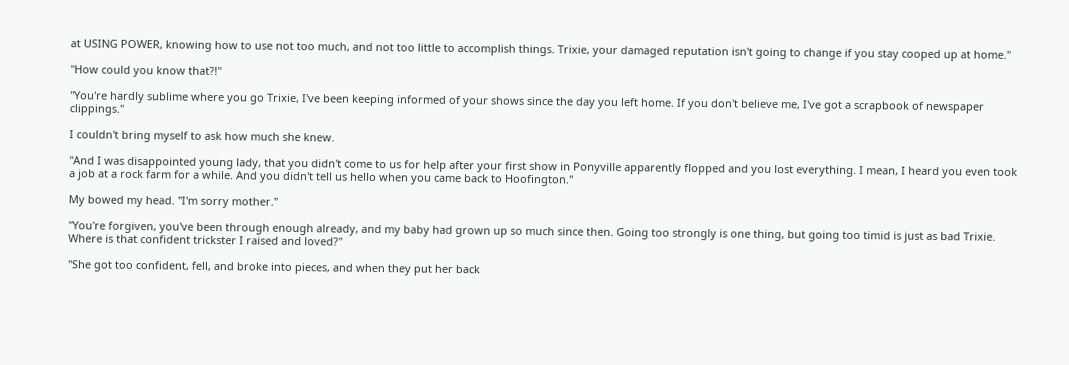at USING POWER, knowing how to use not too much, and not too little to accomplish things. Trixie, your damaged reputation isn't going to change if you stay cooped up at home."

"How could you know that?!"

"You're hardly sublime where you go Trixie, I've been keeping informed of your shows since the day you left home. If you don't believe me, I've got a scrapbook of newspaper clippings."

I couldn't bring myself to ask how much she knew.

"And I was disappointed young lady, that you didn't come to us for help after your first show in Ponyville apparently flopped and you lost everything. I mean, I heard you even took a job at a rock farm for a while. And you didn't tell us hello when you came back to Hoofington."

My bowed my head. "I'm sorry mother."

"You're forgiven, you've been through enough already, and my baby had grown up so much since then. Going too strongly is one thing, but going too timid is just as bad Trixie. Where is that confident trickster I raised and loved?"

"She got too confident, fell, and broke into pieces, and when they put her back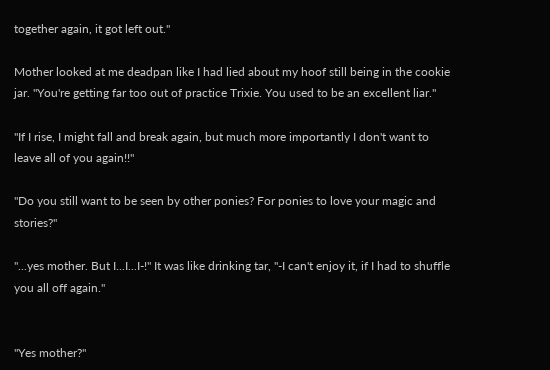together again, it got left out."

Mother looked at me deadpan like I had lied about my hoof still being in the cookie jar. "You're getting far too out of practice Trixie. You used to be an excellent liar."

"If I rise, I might fall and break again, but much more importantly I don't want to leave all of you again!!"

"Do you still want to be seen by other ponies? For ponies to love your magic and stories?"

"...yes mother. But I...I...I-!" It was like drinking tar, "-I can't enjoy it, if I had to shuffle you all off again."


"Yes mother?"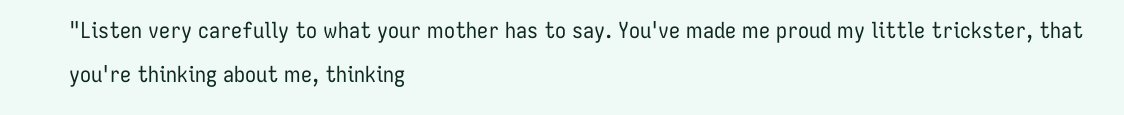"Listen very carefully to what your mother has to say. You've made me proud my little trickster, that you're thinking about me, thinking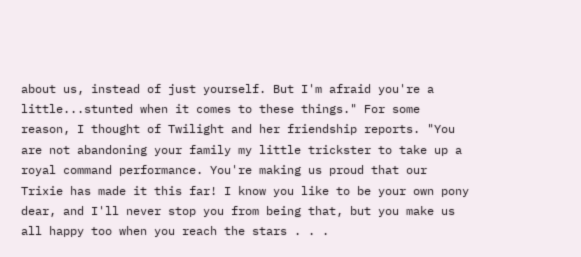about us, instead of just yourself. But I'm afraid you're a little...stunted when it comes to these things." For some reason, I thought of Twilight and her friendship reports. "You are not abandoning your family my little trickster to take up a royal command performance. You're making us proud that our Trixie has made it this far! I know you like to be your own pony dear, and I'll never stop you from being that, but you make us all happy too when you reach the stars . . .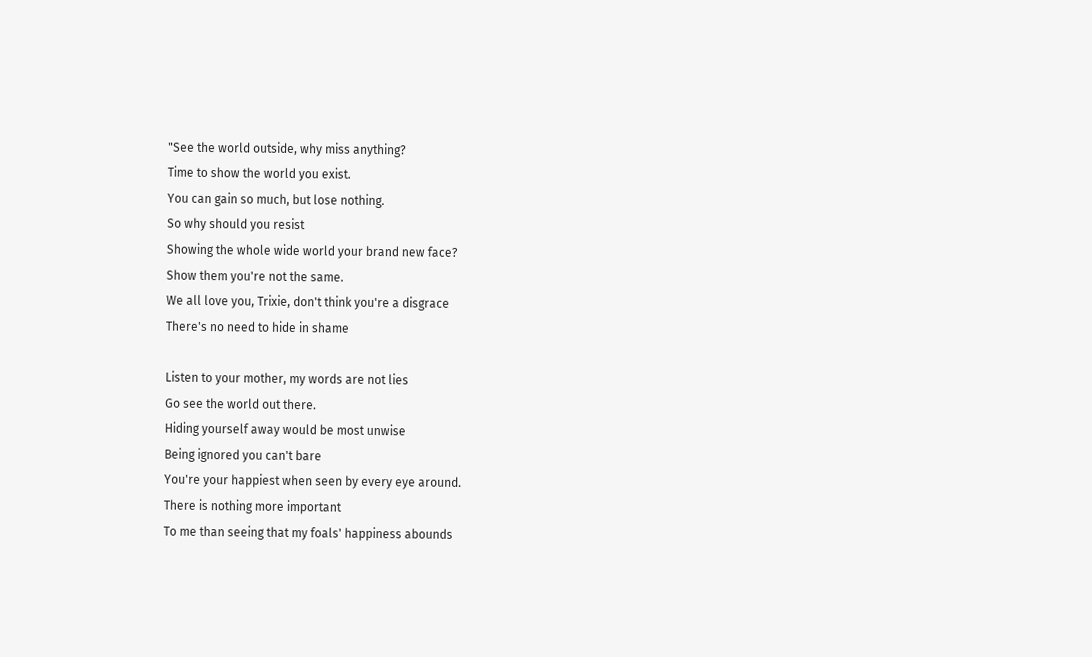"See the world outside, why miss anything?
Time to show the world you exist.
You can gain so much, but lose nothing.
So why should you resist
Showing the whole wide world your brand new face?
Show them you're not the same.
We all love you, Trixie, don't think you're a disgrace
There's no need to hide in shame

Listen to your mother, my words are not lies
Go see the world out there.
Hiding yourself away would be most unwise
Being ignored you can't bare
You're your happiest when seen by every eye around.
There is nothing more important
To me than seeing that my foals' happiness abounds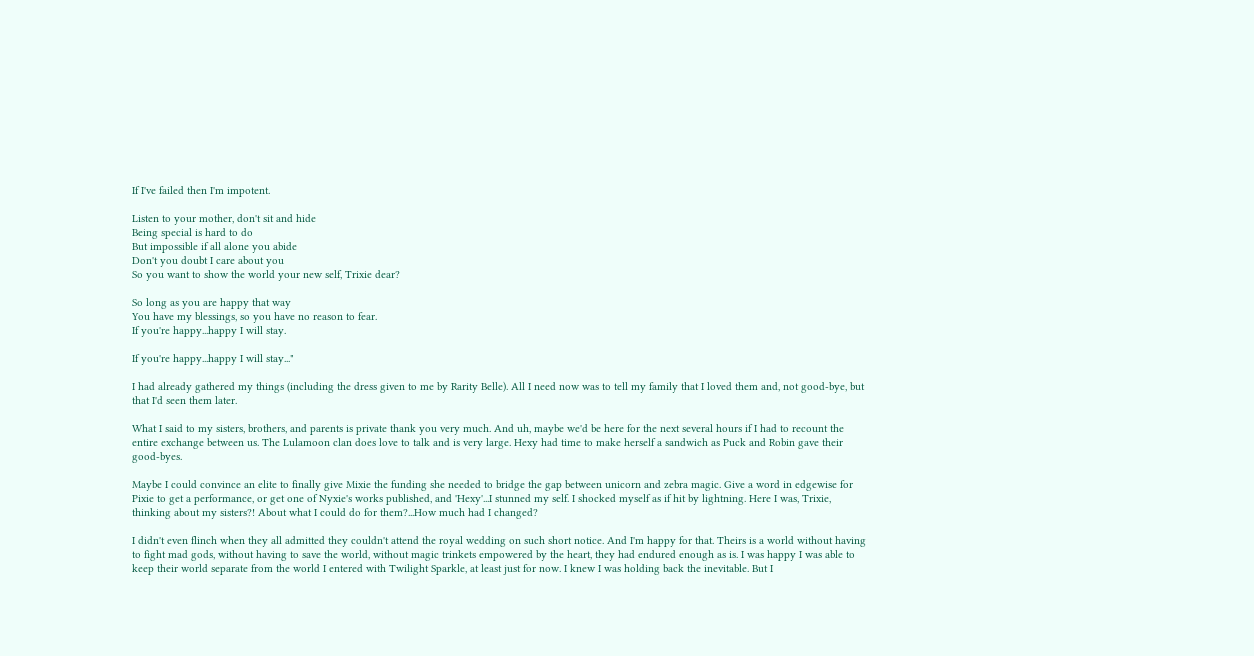If I've failed then I'm impotent.

Listen to your mother, don't sit and hide
Being special is hard to do
But impossible if all alone you abide
Don't you doubt I care about you
So you want to show the world your new self, Trixie dear?

So long as you are happy that way
You have my blessings, so you have no reason to fear.
If you're happy...happy I will stay.

If you're happy...happy I will stay..."

I had already gathered my things (including the dress given to me by Rarity Belle). All I need now was to tell my family that I loved them and, not good-bye, but that I'd seen them later.

What I said to my sisters, brothers, and parents is private thank you very much. And uh, maybe we'd be here for the next several hours if I had to recount the entire exchange between us. The Lulamoon clan does love to talk and is very large. Hexy had time to make herself a sandwich as Puck and Robin gave their good-byes.

Maybe I could convince an elite to finally give Mixie the funding she needed to bridge the gap between unicorn and zebra magic. Give a word in edgewise for Pixie to get a performance, or get one of Nyxie's works published, and 'Hexy'...I stunned my self. I shocked myself as if hit by lightning. Here I was, Trixie, thinking about my sisters?! About what I could do for them?...How much had I changed?

I didn't even flinch when they all admitted they couldn't attend the royal wedding on such short notice. And I'm happy for that. Theirs is a world without having to fight mad gods, without having to save the world, without magic trinkets empowered by the heart, they had endured enough as is. I was happy I was able to keep their world separate from the world I entered with Twilight Sparkle, at least just for now. I knew I was holding back the inevitable. But I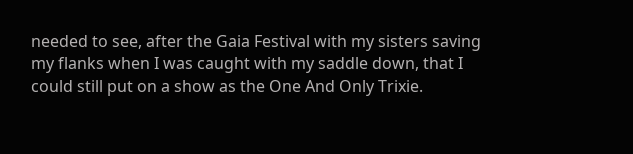needed to see, after the Gaia Festival with my sisters saving my flanks when I was caught with my saddle down, that I could still put on a show as the One And Only Trixie.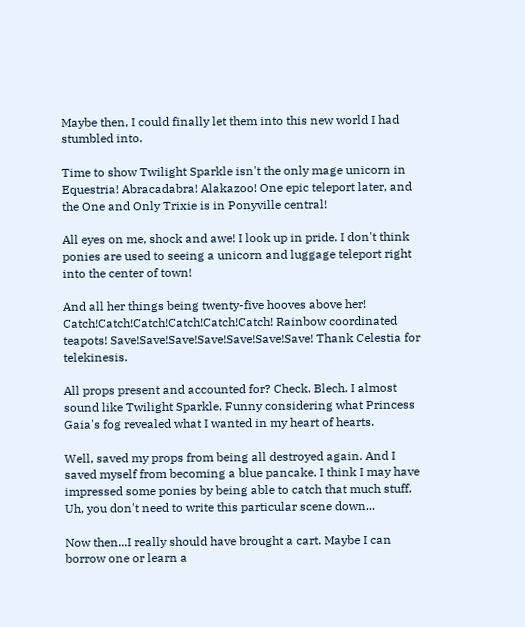Maybe then, I could finally let them into this new world I had stumbled into.

Time to show Twilight Sparkle isn't the only mage unicorn in Equestria! Abracadabra! Alakazoo! One epic teleport later, and the One and Only Trixie is in Ponyville central!

All eyes on me, shock and awe! I look up in pride. I don't think ponies are used to seeing a unicorn and luggage teleport right into the center of town!

And all her things being twenty-five hooves above her! Catch!Catch!Catch!Catch!Catch!Catch! Rainbow coordinated teapots! Save!Save!Save!Save!Save!Save!Save! Thank Celestia for telekinesis.

All props present and accounted for? Check. Blech. I almost sound like Twilight Sparkle. Funny considering what Princess Gaia's fog revealed what I wanted in my heart of hearts.

Well, saved my props from being all destroyed again. And I saved myself from becoming a blue pancake. I think I may have impressed some ponies by being able to catch that much stuff. Uh, you don't need to write this particular scene down...

Now then...I really should have brought a cart. Maybe I can borrow one or learn a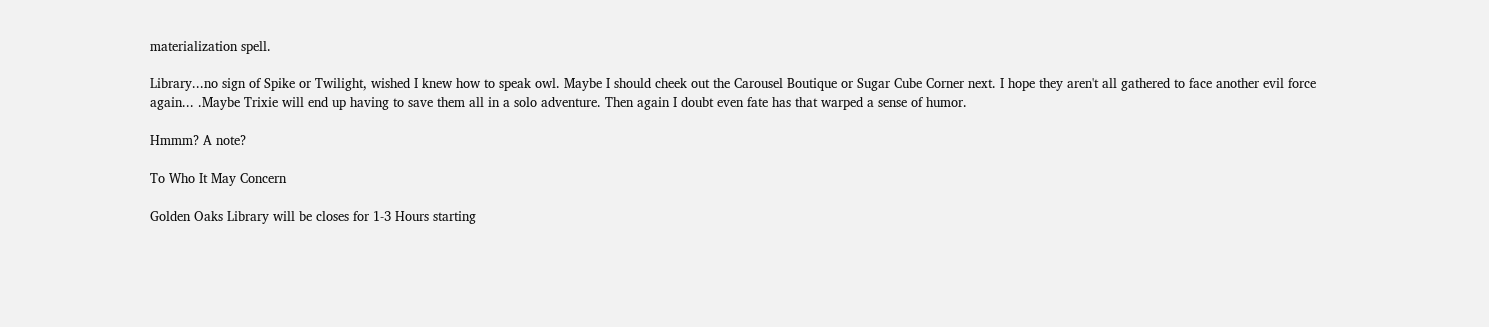materialization spell.

Library...no sign of Spike or Twilight, wished I knew how to speak owl. Maybe I should cheek out the Carousel Boutique or Sugar Cube Corner next. I hope they aren't all gathered to face another evil force again... .Maybe Trixie will end up having to save them all in a solo adventure. Then again I doubt even fate has that warped a sense of humor.

Hmmm? A note?

To Who It May Concern

Golden Oaks Library will be closes for 1-3 Hours starting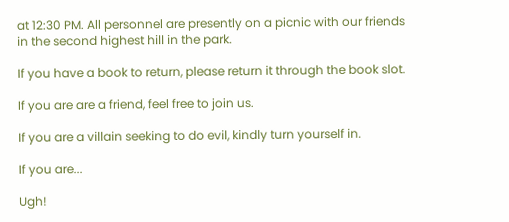at 12:30 PM. All personnel are presently on a picnic with our friends in the second highest hill in the park.

If you have a book to return, please return it through the book slot.

If you are are a friend, feel free to join us.

If you are a villain seeking to do evil, kindly turn yourself in.

If you are...

Ugh!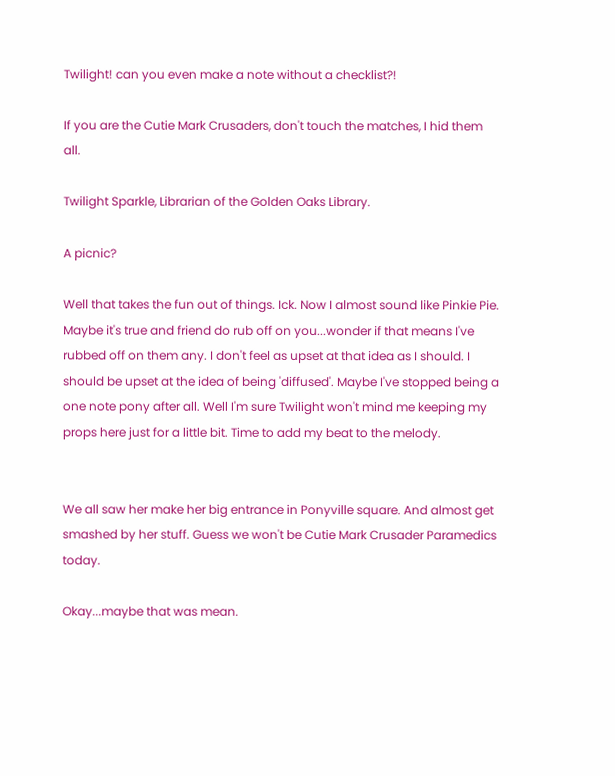Twilight! can you even make a note without a checklist?!

If you are the Cutie Mark Crusaders, don't touch the matches, I hid them all.

Twilight Sparkle, Librarian of the Golden Oaks Library.

A picnic?

Well that takes the fun out of things. Ick. Now I almost sound like Pinkie Pie. Maybe it's true and friend do rub off on you...wonder if that means I've rubbed off on them any. I don't feel as upset at that idea as I should. I should be upset at the idea of being 'diffused'. Maybe I've stopped being a one note pony after all. Well I'm sure Twilight won't mind me keeping my props here just for a little bit. Time to add my beat to the melody.


We all saw her make her big entrance in Ponyville square. And almost get smashed by her stuff. Guess we won't be Cutie Mark Crusader Paramedics today.

Okay...maybe that was mean.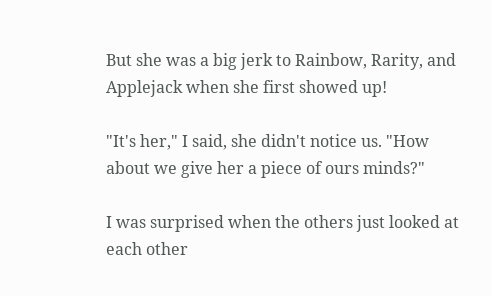But she was a big jerk to Rainbow, Rarity, and Applejack when she first showed up!

"It's her," I said, she didn't notice us. "How about we give her a piece of ours minds?"

I was surprised when the others just looked at each other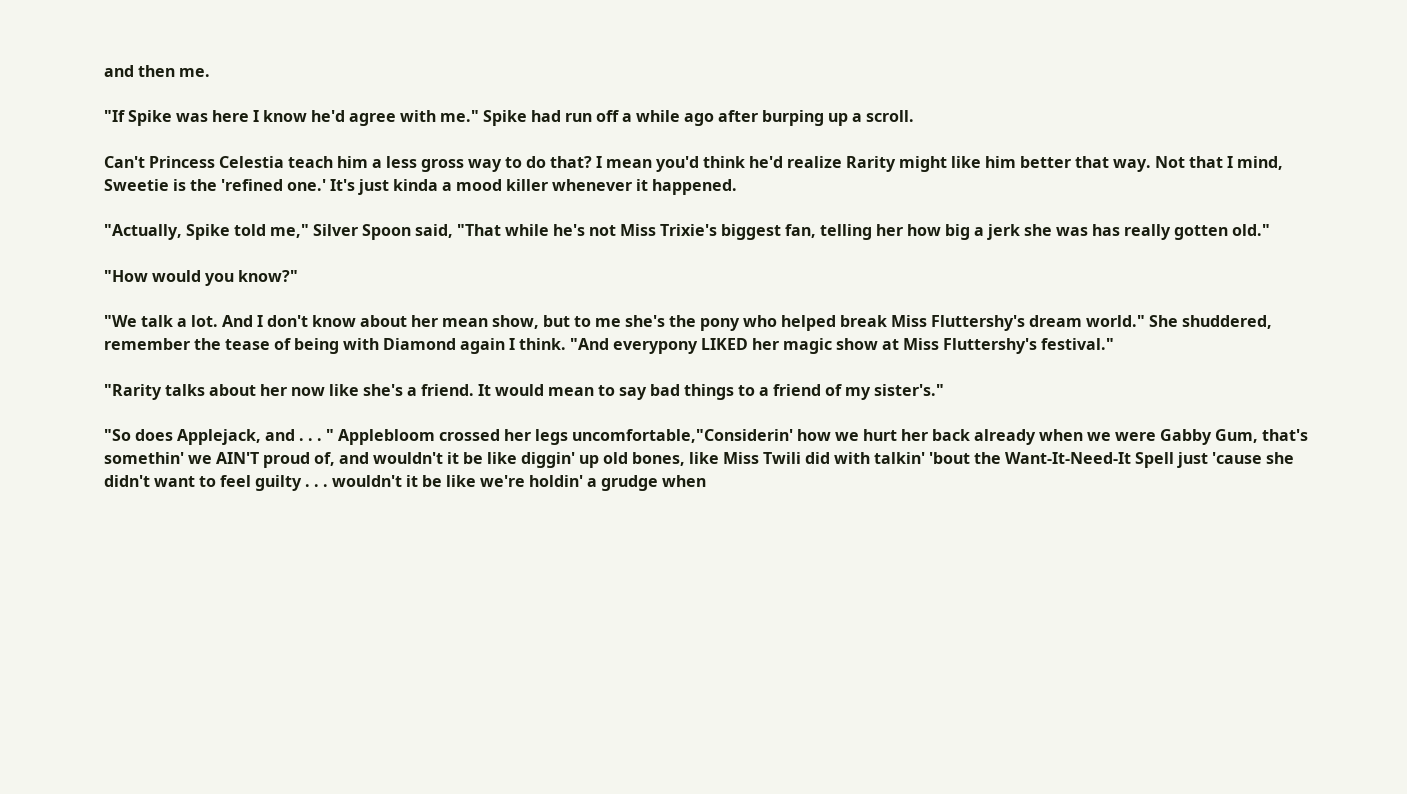and then me.

"If Spike was here I know he'd agree with me." Spike had run off a while ago after burping up a scroll.

Can't Princess Celestia teach him a less gross way to do that? I mean you'd think he'd realize Rarity might like him better that way. Not that I mind, Sweetie is the 'refined one.' It's just kinda a mood killer whenever it happened.

"Actually, Spike told me," Silver Spoon said, "That while he's not Miss Trixie's biggest fan, telling her how big a jerk she was has really gotten old."

"How would you know?"

"We talk a lot. And I don't know about her mean show, but to me she's the pony who helped break Miss Fluttershy's dream world." She shuddered, remember the tease of being with Diamond again I think. "And everypony LIKED her magic show at Miss Fluttershy's festival."

"Rarity talks about her now like she's a friend. It would mean to say bad things to a friend of my sister's."

"So does Applejack, and . . . " Applebloom crossed her legs uncomfortable,"Considerin' how we hurt her back already when we were Gabby Gum, that's somethin' we AIN'T proud of, and wouldn't it be like diggin' up old bones, like Miss Twili did with talkin' 'bout the Want-It-Need-It Spell just 'cause she didn't want to feel guilty . . . wouldn't it be like we're holdin' a grudge when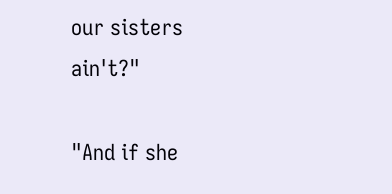our sisters ain't?"

"And if she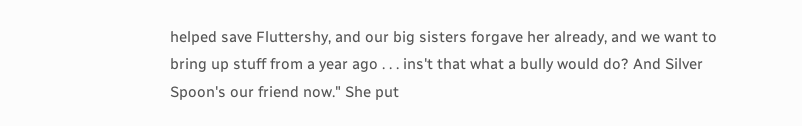helped save Fluttershy, and our big sisters forgave her already, and we want to bring up stuff from a year ago . . . ins't that what a bully would do? And Silver Spoon's our friend now." She put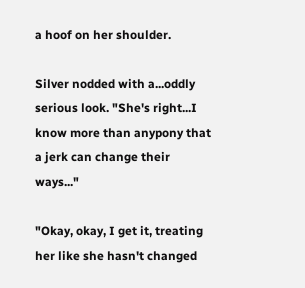a hoof on her shoulder.

Silver nodded with a...oddly serious look. "She's right...I know more than anypony that a jerk can change their ways..."

"Okay, okay, I get it, treating her like she hasn't changed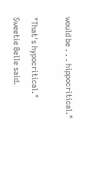would be . . . hippocritical."

"That's hypocritical." Sweetie Belle said.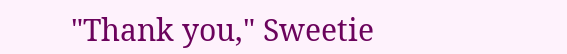"Thank you," Sweetie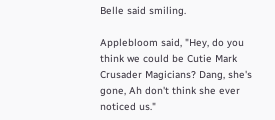Belle said smiling.

Applebloom said, "Hey, do you think we could be Cutie Mark Crusader Magicians? Dang, she's gone, Ah don't think she ever noticed us."